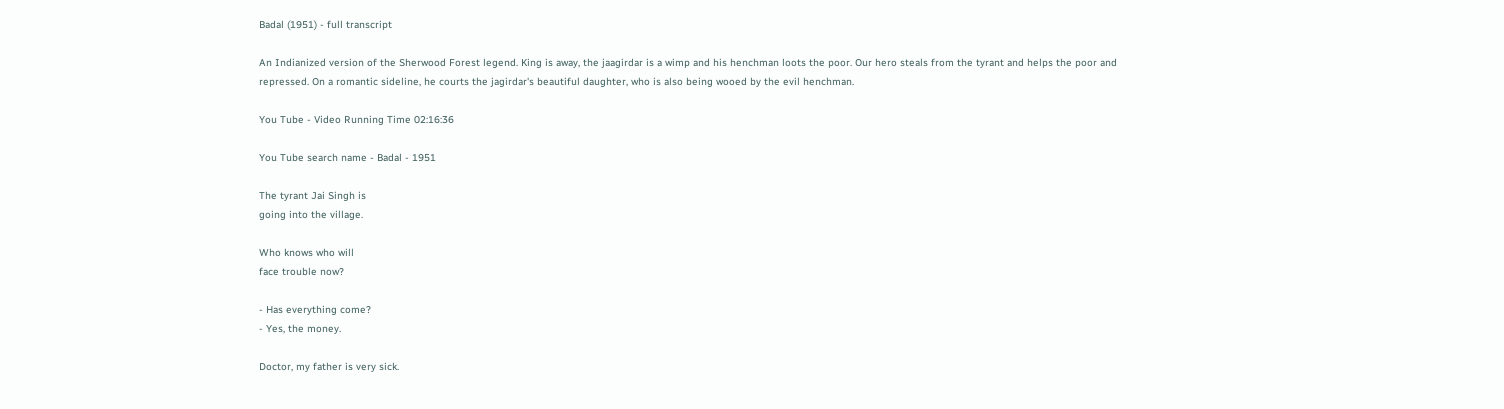Badal (1951) - full transcript

An Indianized version of the Sherwood Forest legend. King is away, the jaagirdar is a wimp and his henchman loots the poor. Our hero steals from the tyrant and helps the poor and repressed. On a romantic sideline, he courts the jagirdar's beautiful daughter, who is also being wooed by the evil henchman.

You Tube - Video Running Time 02:16:36

You Tube search name - Badal - 1951

The tyrant Jai Singh is
going into the village.

Who knows who will
face trouble now?

- Has everything come?
- Yes, the money.

Doctor, my father is very sick.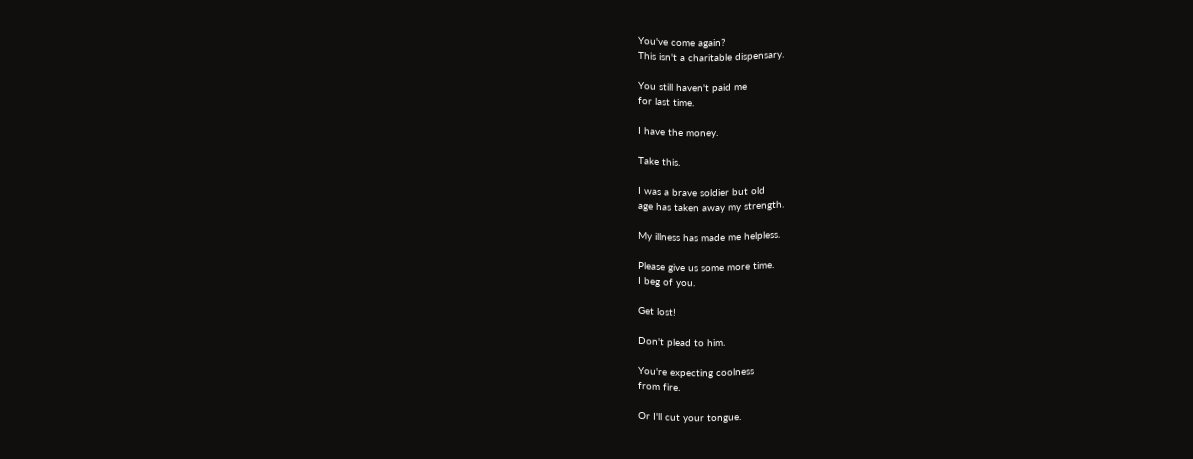You've come again?
This isn't a charitable dispensary.

You still haven't paid me
for last time.

I have the money.

Take this.

I was a brave soldier but old
age has taken away my strength.

My illness has made me helpless.

Please give us some more time.
I beg of you.

Get lost!

Don't plead to him.

You're expecting coolness
from fire.

Or I'll cut your tongue.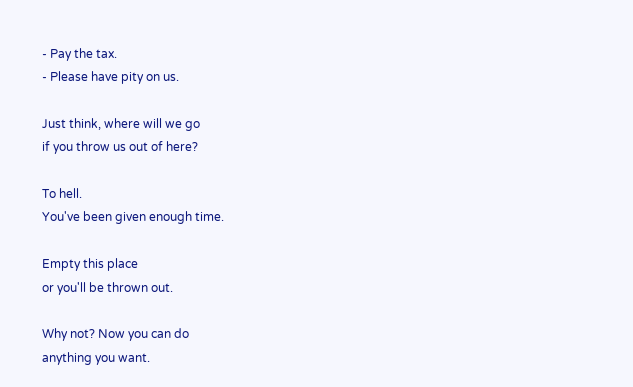- Pay the tax.
- Please have pity on us.

Just think, where will we go
if you throw us out of here?

To hell.
You've been given enough time.

Empty this place
or you'll be thrown out.

Why not? Now you can do
anything you want.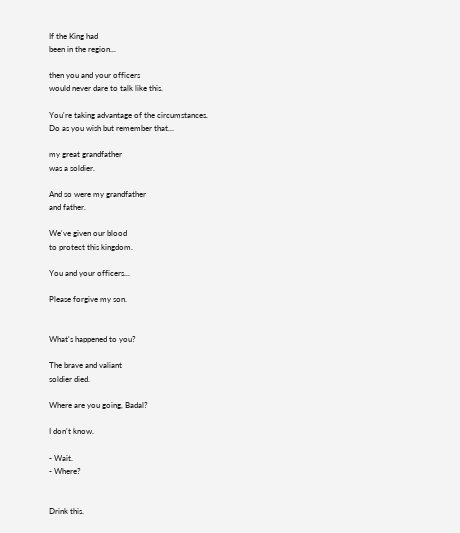If the King had
been in the region...

then you and your officers
would never dare to talk like this.

You're taking advantage of the circumstances.
Do as you wish but remember that...

my great grandfather
was a soldier.

And so were my grandfather
and father.

We've given our blood
to protect this kingdom.

You and your officers...

Please forgive my son.


What's happened to you?

The brave and valiant
soldier died.

Where are you going, Badal?

I don't know.

- Wait.
- Where?


Drink this.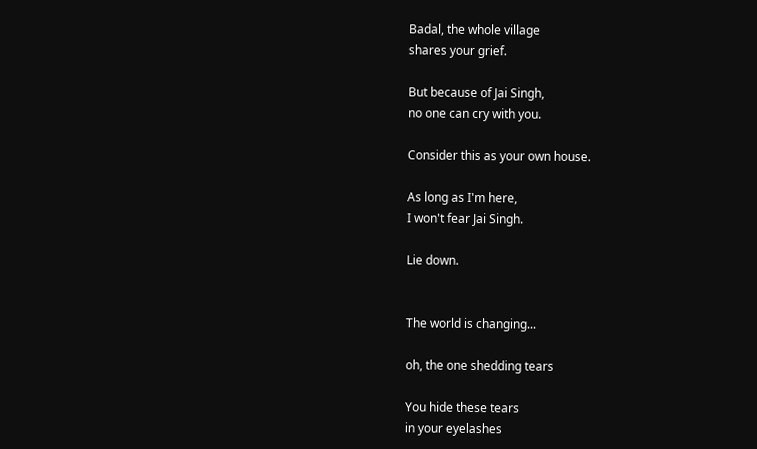Badal, the whole village
shares your grief.

But because of Jai Singh,
no one can cry with you.

Consider this as your own house.

As long as I'm here,
I won't fear Jai Singh.

Lie down.


The world is changing...

oh, the one shedding tears

You hide these tears
in your eyelashes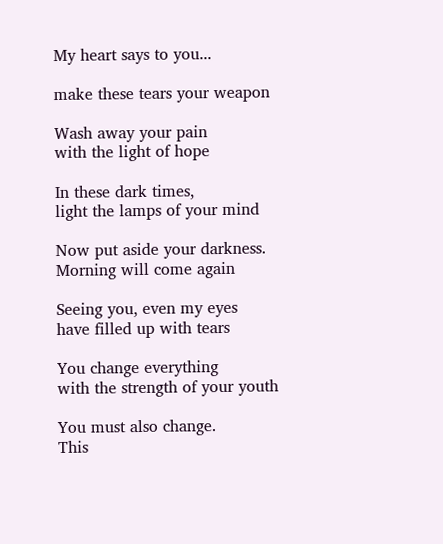My heart says to you...

make these tears your weapon

Wash away your pain
with the light of hope

In these dark times,
light the lamps of your mind

Now put aside your darkness.
Morning will come again

Seeing you, even my eyes
have filled up with tears

You change everything
with the strength of your youth

You must also change.
This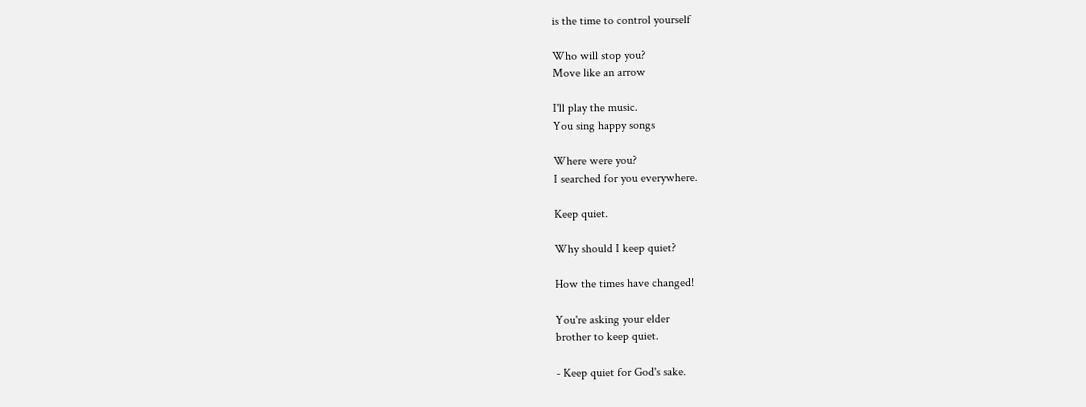is the time to control yourself

Who will stop you?
Move like an arrow

I'll play the music.
You sing happy songs

Where were you?
I searched for you everywhere.

Keep quiet.

Why should I keep quiet?

How the times have changed!

You're asking your elder
brother to keep quiet.

- Keep quiet for God's sake.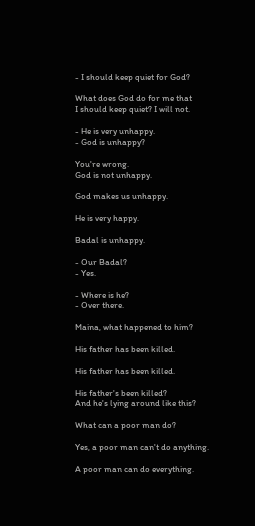- I should keep quiet for God?

What does God do for me that
I should keep quiet? I will not.

- He is very unhappy.
- God is unhappy?

You're wrong.
God is not unhappy.

God makes us unhappy.

He is very happy.

Badal is unhappy.

- Our Badal?
- Yes.

- Where is he?
- Over there.

Maina, what happened to him?

His father has been killed.

His father has been killed.

His father's been killed?
And he's lying around like this?

What can a poor man do?

Yes, a poor man can't do anything.

A poor man can do everything.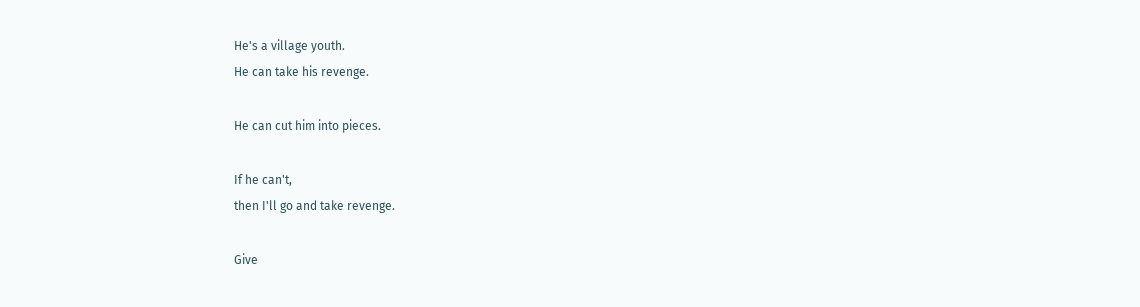He's a village youth.
He can take his revenge.

He can cut him into pieces.

If he can't,
then I'll go and take revenge.

Give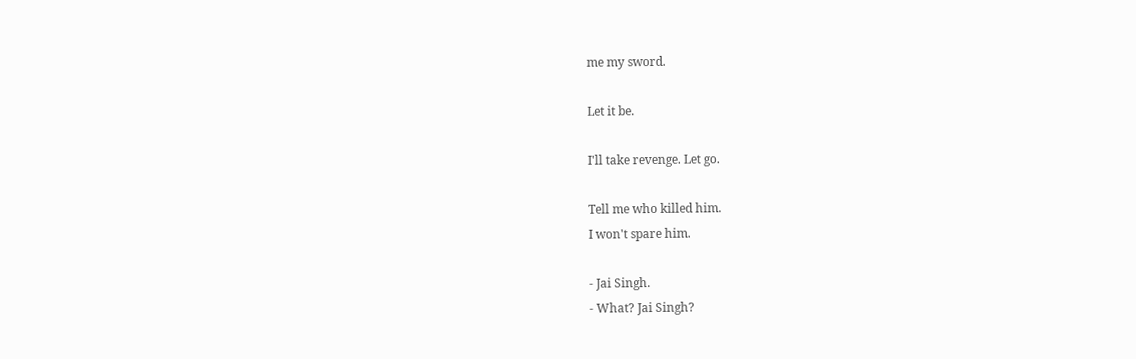me my sword.

Let it be.

I'll take revenge. Let go.

Tell me who killed him.
I won't spare him.

- Jai Singh.
- What? Jai Singh?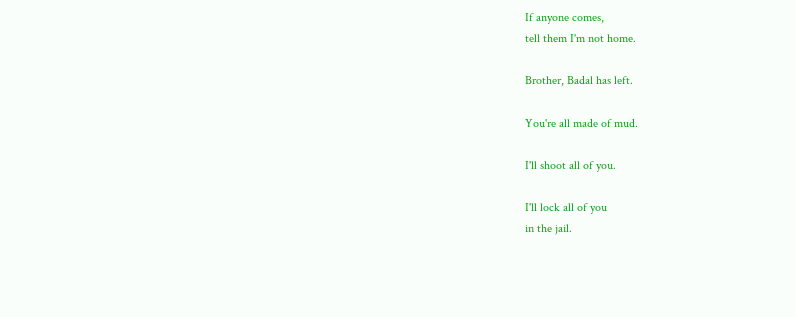If anyone comes,
tell them I'm not home.

Brother, Badal has left.

You're all made of mud.

I'll shoot all of you.

I'll lock all of you
in the jail.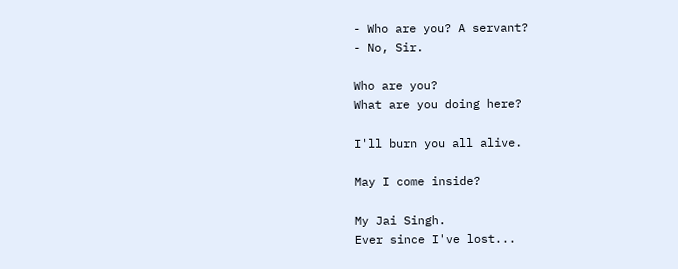- Who are you? A servant?
- No, Sir.

Who are you?
What are you doing here?

I'll burn you all alive.

May I come inside?

My Jai Singh.
Ever since I've lost...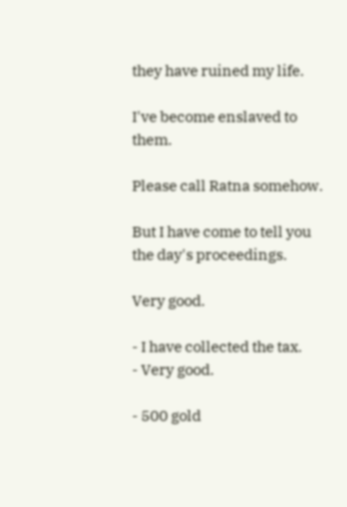they have ruined my life.

I've become enslaved to them.

Please call Ratna somehow.

But I have come to tell you
the day's proceedings.

Very good.

- I have collected the tax.
- Very good.

- 500 gold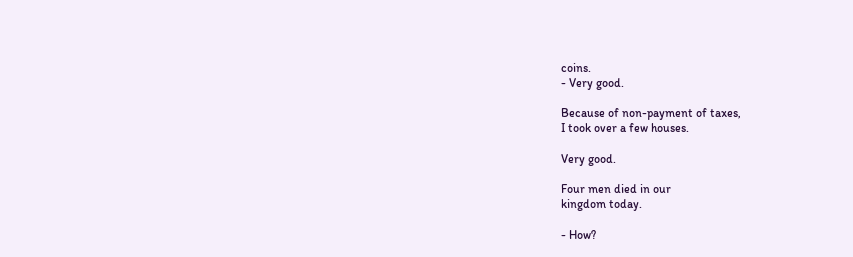coins.
- Very good.

Because of non-payment of taxes,
I took over a few houses.

Very good.

Four men died in our
kingdom today.

- How?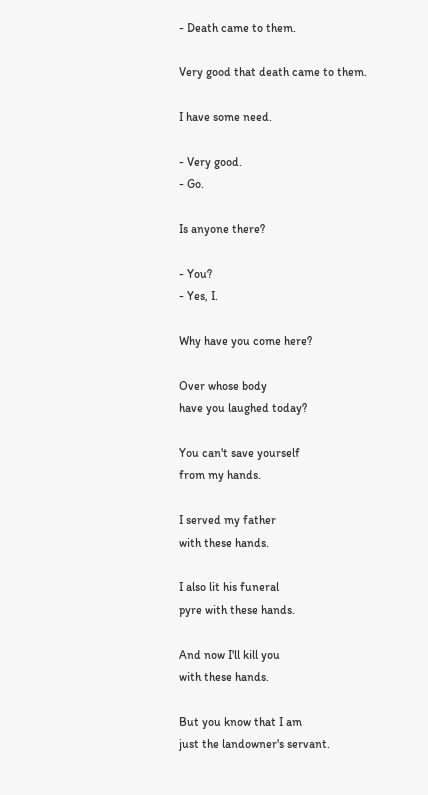- Death came to them.

Very good that death came to them.

I have some need.

- Very good.
- Go.

Is anyone there?

- You?
- Yes, I.

Why have you come here?

Over whose body
have you laughed today?

You can't save yourself
from my hands.

I served my father
with these hands.

I also lit his funeral
pyre with these hands.

And now I'll kill you
with these hands.

But you know that I am
just the landowner's servant.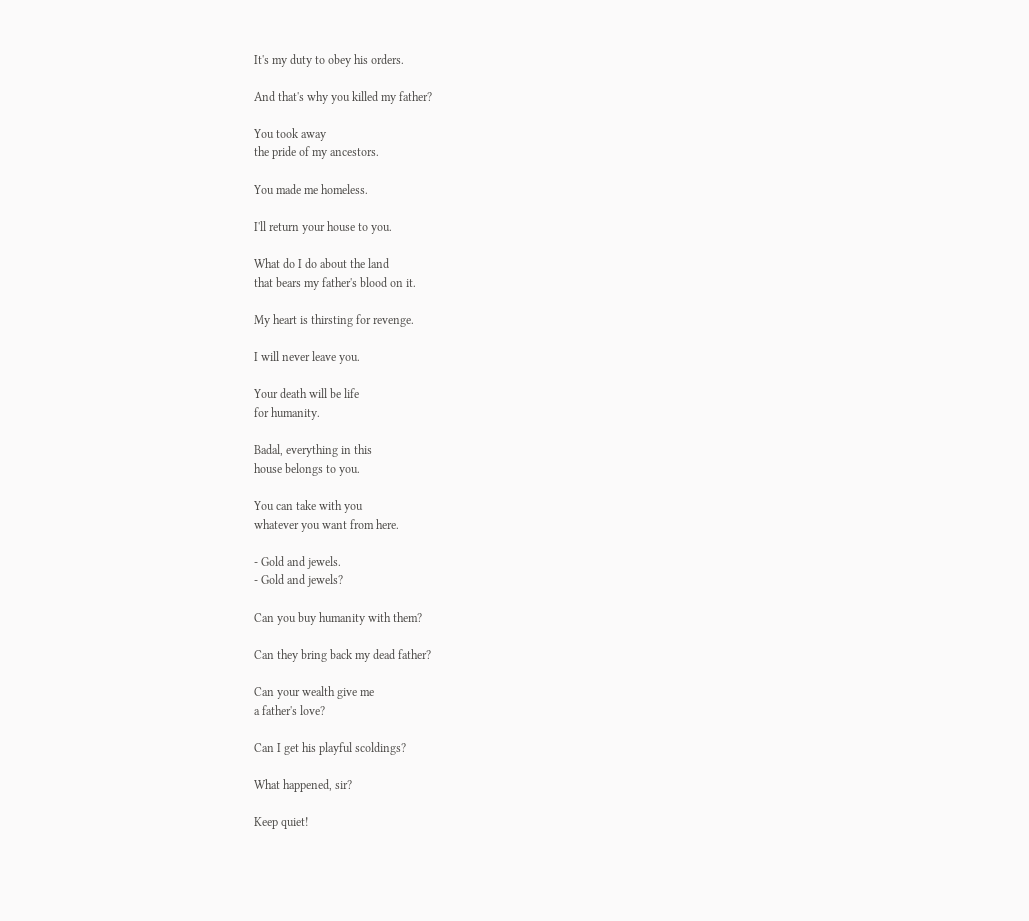It's my duty to obey his orders.

And that's why you killed my father?

You took away
the pride of my ancestors.

You made me homeless.

I'll return your house to you.

What do I do about the land
that bears my father's blood on it.

My heart is thirsting for revenge.

I will never leave you.

Your death will be life
for humanity.

Badal, everything in this
house belongs to you.

You can take with you
whatever you want from here.

- Gold and jewels.
- Gold and jewels?

Can you buy humanity with them?

Can they bring back my dead father?

Can your wealth give me
a father's love?

Can I get his playful scoldings?

What happened, sir?

Keep quiet!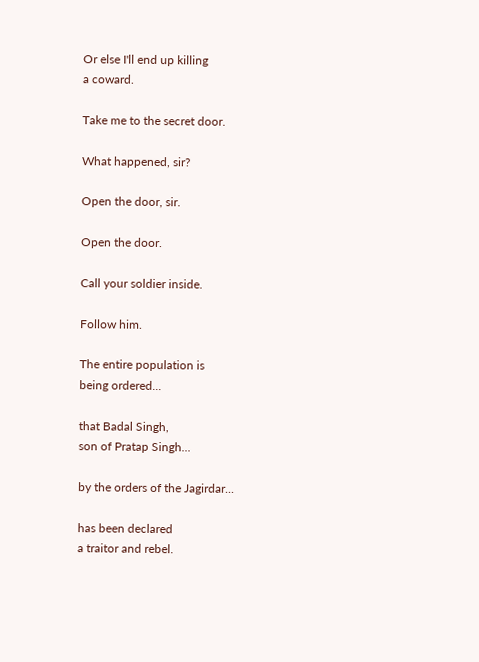Or else I'll end up killing
a coward.

Take me to the secret door.

What happened, sir?

Open the door, sir.

Open the door.

Call your soldier inside.

Follow him.

The entire population is
being ordered...

that Badal Singh,
son of Pratap Singh...

by the orders of the Jagirdar...

has been declared
a traitor and rebel.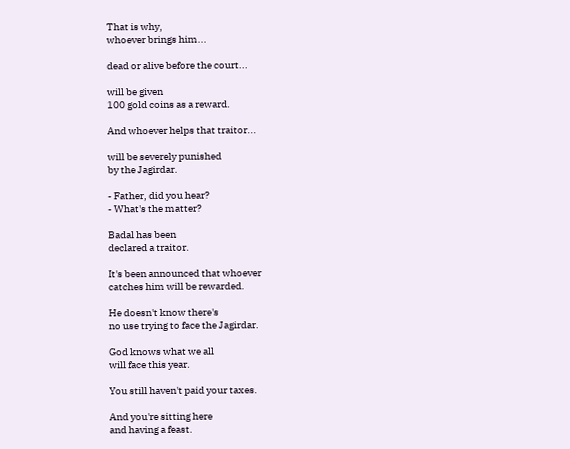That is why,
whoever brings him...

dead or alive before the court...

will be given
100 gold coins as a reward.

And whoever helps that traitor...

will be severely punished
by the Jagirdar.

- Father, did you hear?
- What's the matter?

Badal has been
declared a traitor.

It's been announced that whoever
catches him will be rewarded.

He doesn't know there's
no use trying to face the Jagirdar.

God knows what we all
will face this year.

You still haven't paid your taxes.

And you're sitting here
and having a feast.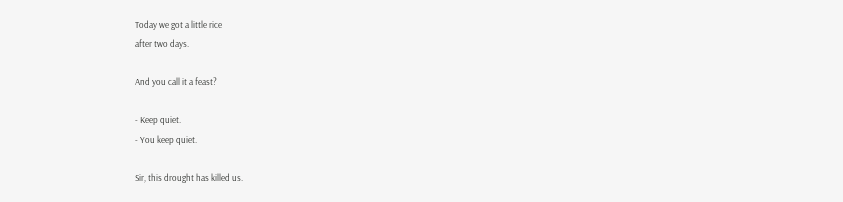Today we got a little rice
after two days.

And you call it a feast?

- Keep quiet.
- You keep quiet.

Sir, this drought has killed us.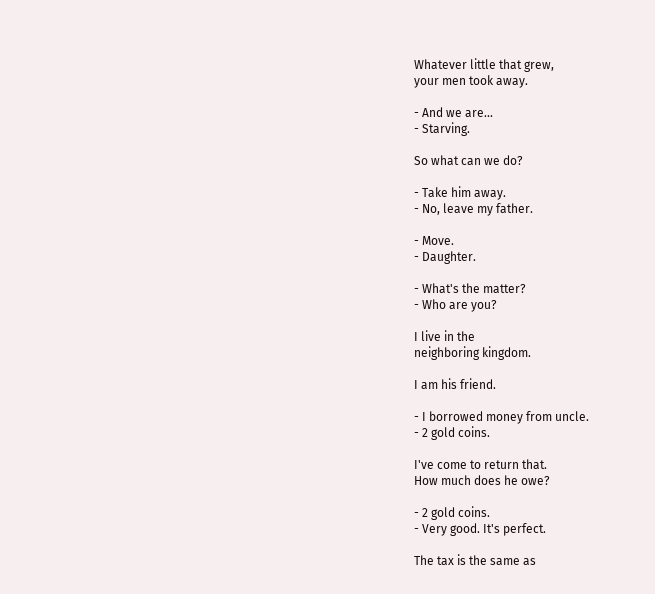Whatever little that grew,
your men took away.

- And we are...
- Starving.

So what can we do?

- Take him away.
- No, leave my father.

- Move.
- Daughter.

- What's the matter?
- Who are you?

I live in the
neighboring kingdom.

I am his friend.

- I borrowed money from uncle.
- 2 gold coins.

I've come to return that.
How much does he owe?

- 2 gold coins.
- Very good. It's perfect.

The tax is the same as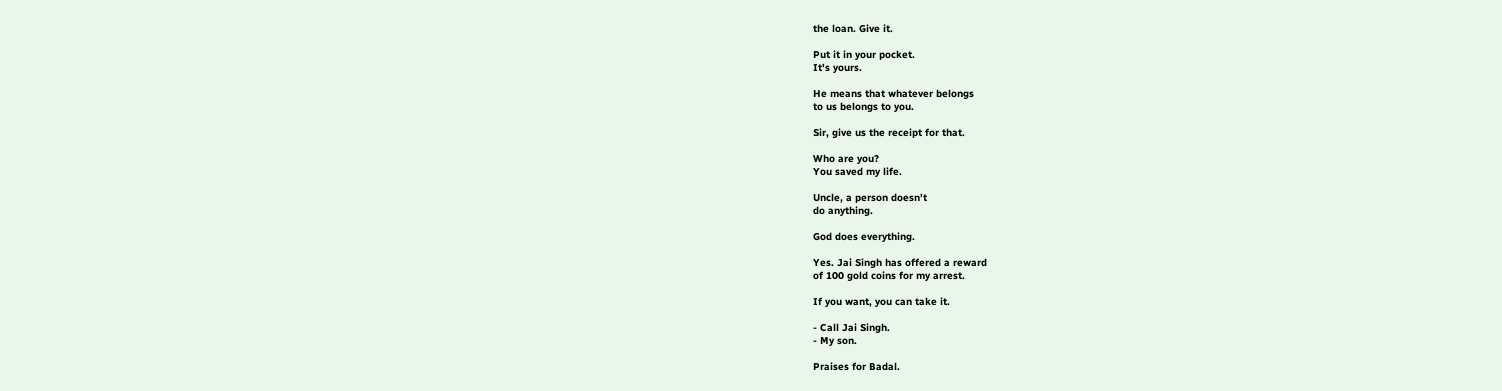the loan. Give it.

Put it in your pocket.
It's yours.

He means that whatever belongs
to us belongs to you.

Sir, give us the receipt for that.

Who are you?
You saved my life.

Uncle, a person doesn't
do anything.

God does everything.

Yes. Jai Singh has offered a reward
of 100 gold coins for my arrest.

If you want, you can take it.

- Call Jai Singh.
- My son.

Praises for Badal.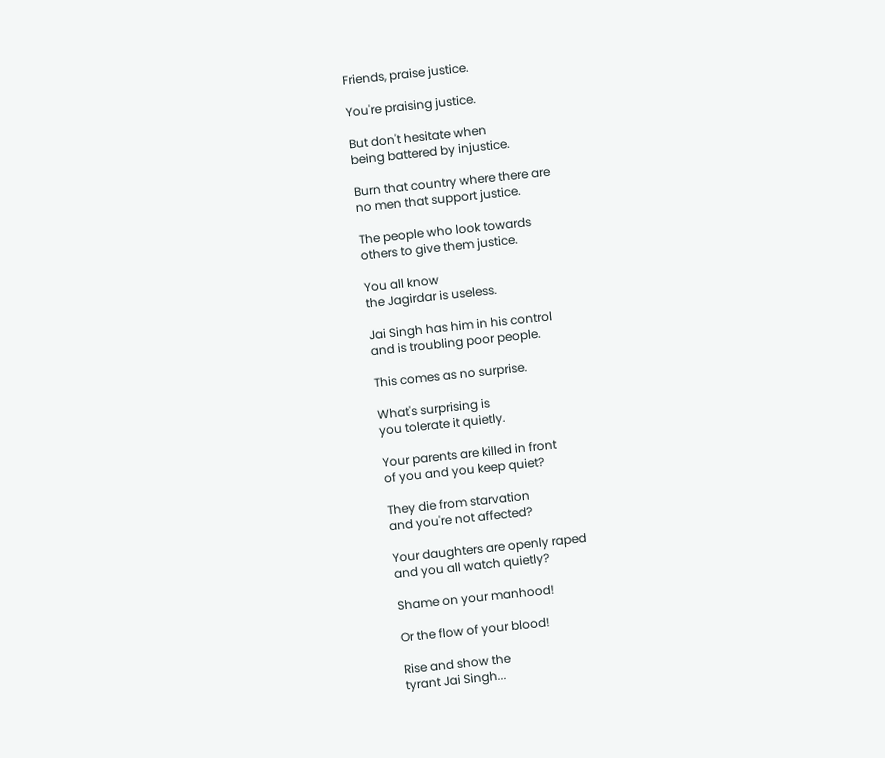Friends, praise justice.

You're praising justice.

But don't hesitate when
being battered by injustice.

Burn that country where there are
no men that support justice.

The people who look towards
others to give them justice.

You all know
the Jagirdar is useless.

Jai Singh has him in his control
and is troubling poor people.

This comes as no surprise.

What's surprising is
you tolerate it quietly.

Your parents are killed in front
of you and you keep quiet?

They die from starvation
and you're not affected?

Your daughters are openly raped
and you all watch quietly?

Shame on your manhood!

Or the flow of your blood!

Rise and show the
tyrant Jai Singh...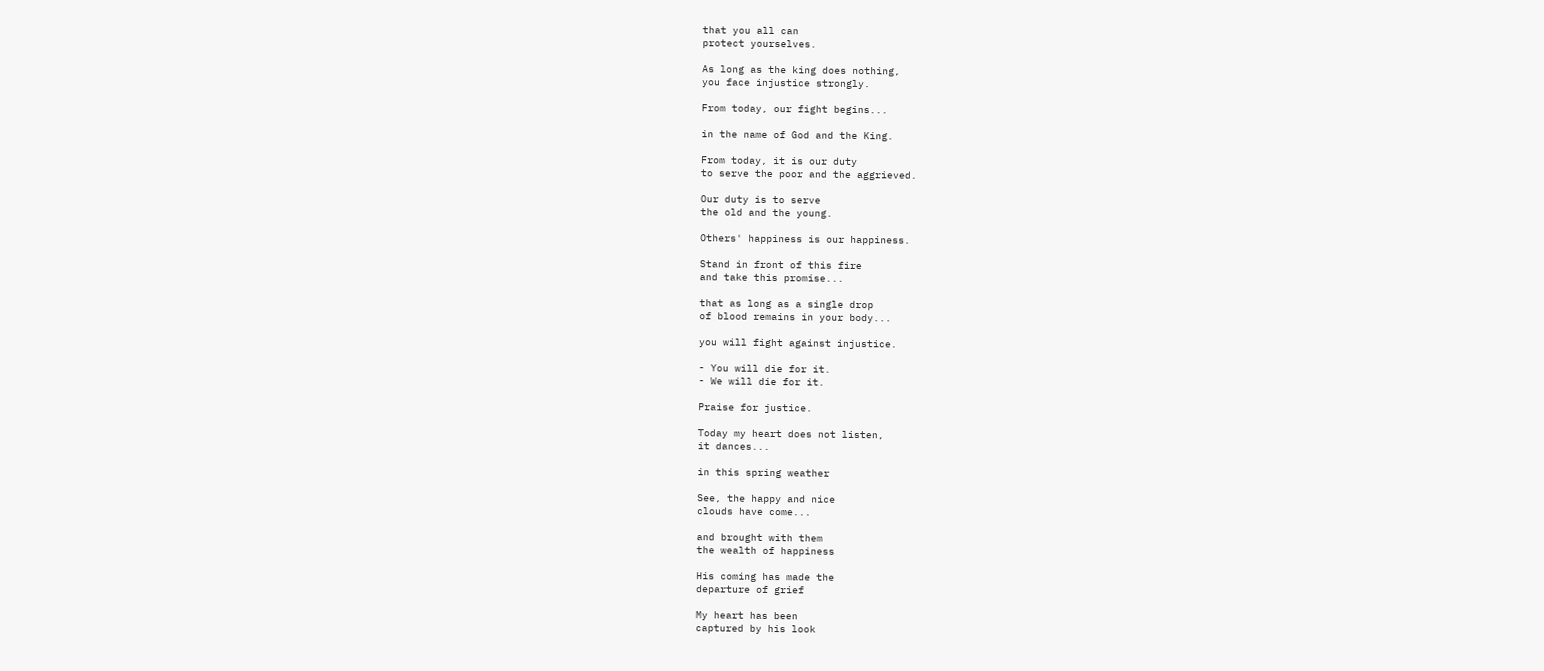that you all can
protect yourselves.

As long as the king does nothing,
you face injustice strongly.

From today, our fight begins...

in the name of God and the King.

From today, it is our duty
to serve the poor and the aggrieved.

Our duty is to serve
the old and the young.

Others' happiness is our happiness.

Stand in front of this fire
and take this promise...

that as long as a single drop
of blood remains in your body...

you will fight against injustice.

- You will die for it.
- We will die for it.

Praise for justice.

Today my heart does not listen,
it dances...

in this spring weather

See, the happy and nice
clouds have come...

and brought with them
the wealth of happiness

His coming has made the
departure of grief

My heart has been
captured by his look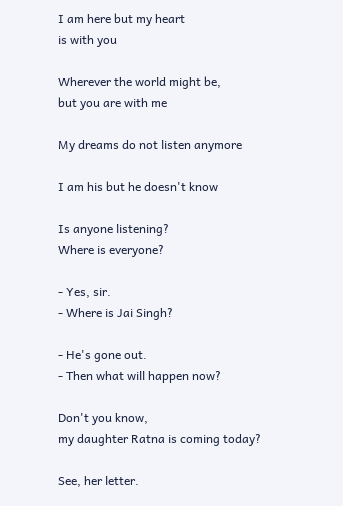I am here but my heart
is with you

Wherever the world might be,
but you are with me

My dreams do not listen anymore

I am his but he doesn't know

Is anyone listening?
Where is everyone?

- Yes, sir.
- Where is Jai Singh?

- He's gone out.
- Then what will happen now?

Don't you know,
my daughter Ratna is coming today?

See, her letter.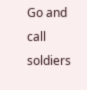Go and call soldiers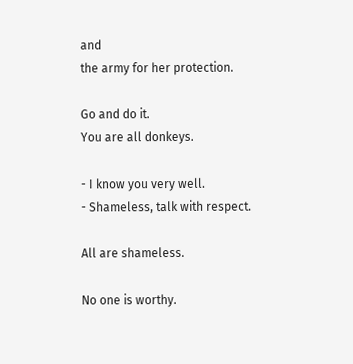and
the army for her protection.

Go and do it.
You are all donkeys.

- I know you very well.
- Shameless, talk with respect.

All are shameless.

No one is worthy.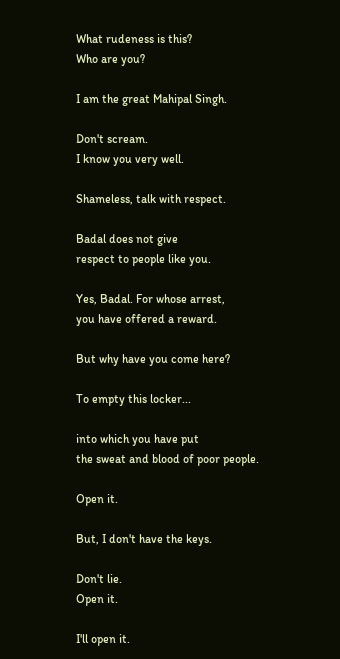What rudeness is this?
Who are you?

I am the great Mahipal Singh.

Don't scream.
I know you very well.

Shameless, talk with respect.

Badal does not give
respect to people like you.

Yes, Badal. For whose arrest,
you have offered a reward.

But why have you come here?

To empty this locker...

into which you have put
the sweat and blood of poor people.

Open it.

But, I don't have the keys.

Don't lie.
Open it.

I'll open it.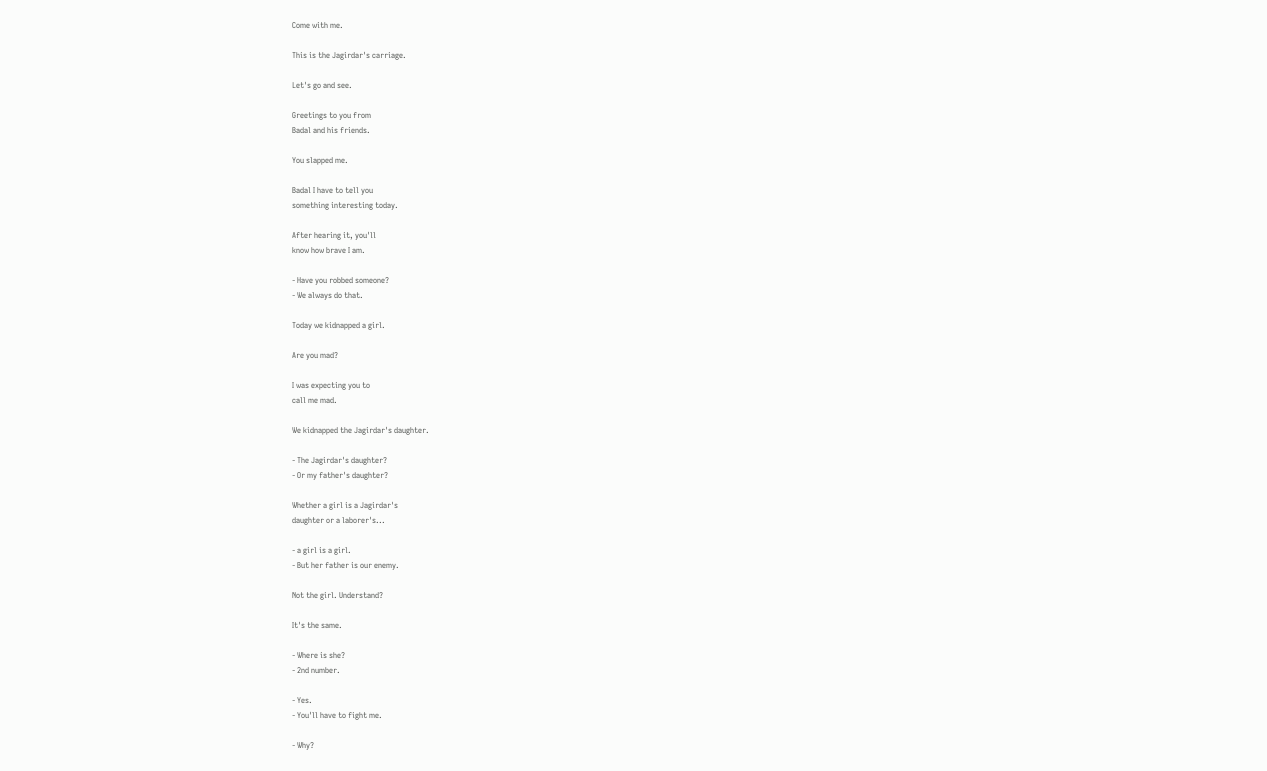Come with me.

This is the Jagirdar's carriage.

Let's go and see.

Greetings to you from
Badal and his friends.

You slapped me.

Badal I have to tell you
something interesting today.

After hearing it, you'll
know how brave I am.

- Have you robbed someone?
- We always do that.

Today we kidnapped a girl.

Are you mad?

I was expecting you to
call me mad.

We kidnapped the Jagirdar's daughter.

- The Jagirdar's daughter?
- Or my father's daughter?

Whether a girl is a Jagirdar's
daughter or a laborer's...

- a girl is a girl.
- But her father is our enemy.

Not the girl. Understand?

It's the same.

- Where is she?
- 2nd number.

- Yes.
- You'll have to fight me.

- Why?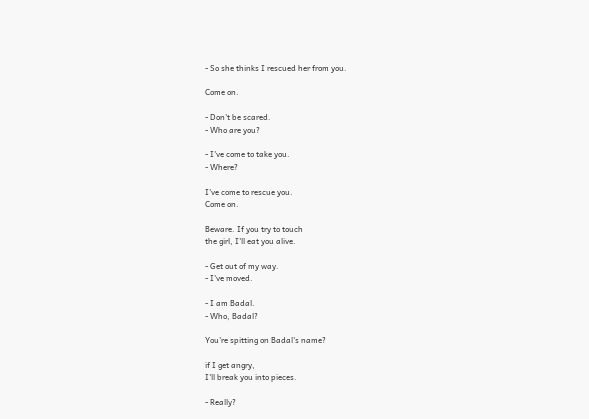- So she thinks I rescued her from you.

Come on.

- Don't be scared.
- Who are you?

- I've come to take you.
- Where?

I've come to rescue you.
Come on.

Beware. If you try to touch
the girl, I'll eat you alive.

- Get out of my way.
- I've moved.

- I am Badal.
- Who, Badal?

You're spitting on Badal's name?

if I get angry,
I'll break you into pieces.

- Really?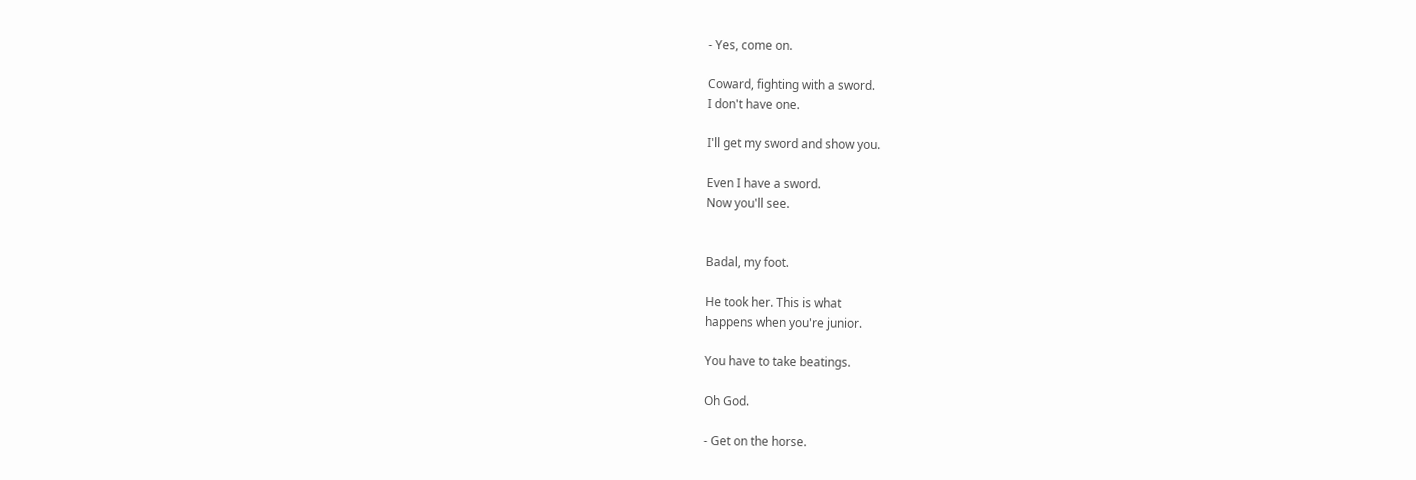- Yes, come on.

Coward, fighting with a sword.
I don't have one.

I'll get my sword and show you.

Even I have a sword.
Now you'll see.


Badal, my foot.

He took her. This is what
happens when you're junior.

You have to take beatings.

Oh God.

- Get on the horse.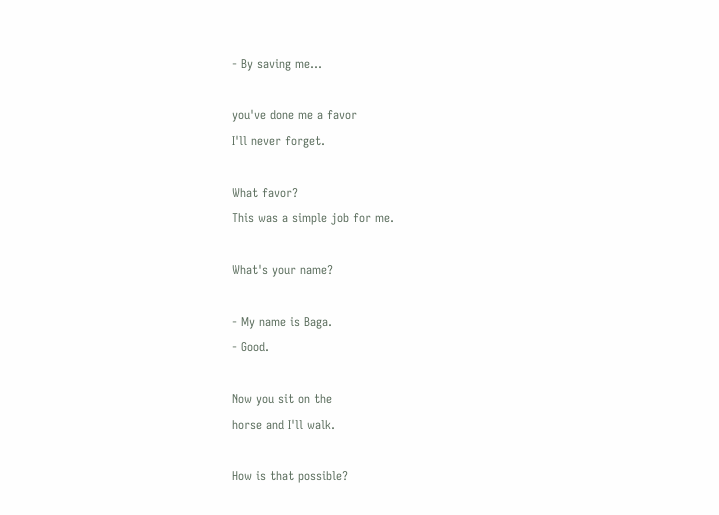- By saving me...

you've done me a favor
I'll never forget.

What favor?
This was a simple job for me.

What's your name?

- My name is Baga.
- Good.

Now you sit on the
horse and I'll walk.

How is that possible?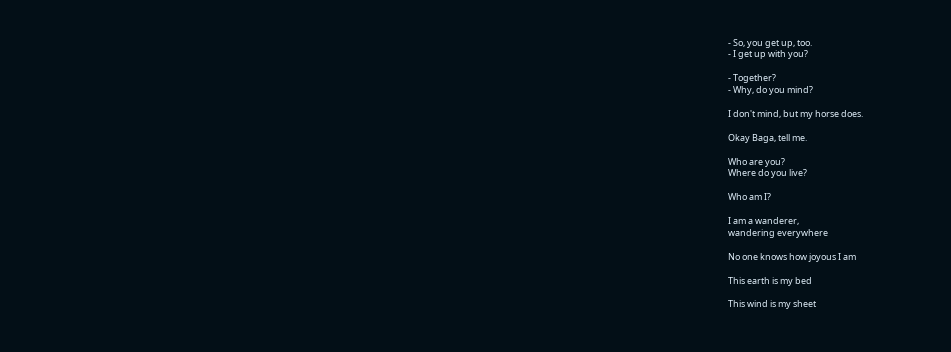- So, you get up, too.
- I get up with you?

- Together?
- Why, do you mind?

I don't mind, but my horse does.

Okay Baga, tell me.

Who are you?
Where do you live?

Who am I?

I am a wanderer,
wandering everywhere

No one knows how joyous I am

This earth is my bed

This wind is my sheet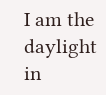I am the daylight in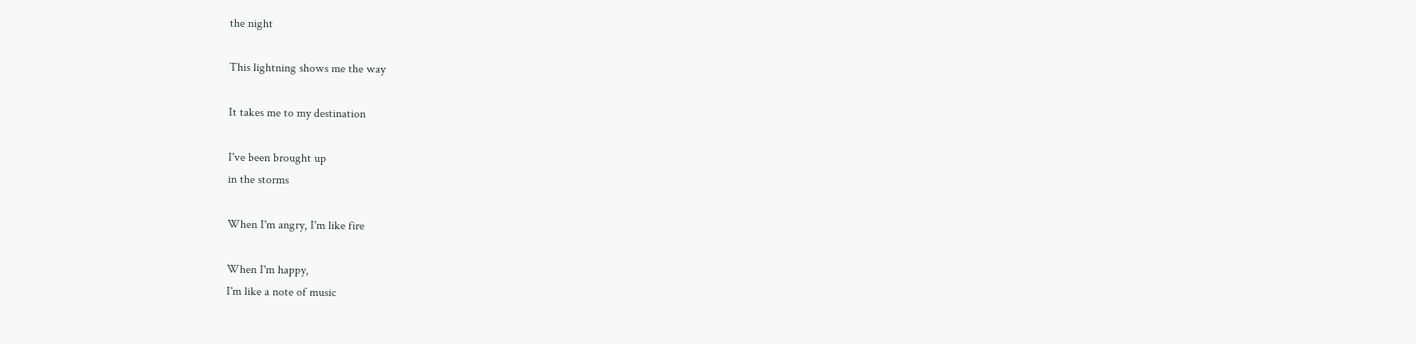the night

This lightning shows me the way

It takes me to my destination

I've been brought up
in the storms

When I'm angry, I'm like fire

When I'm happy,
I'm like a note of music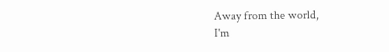Away from the world,
I'm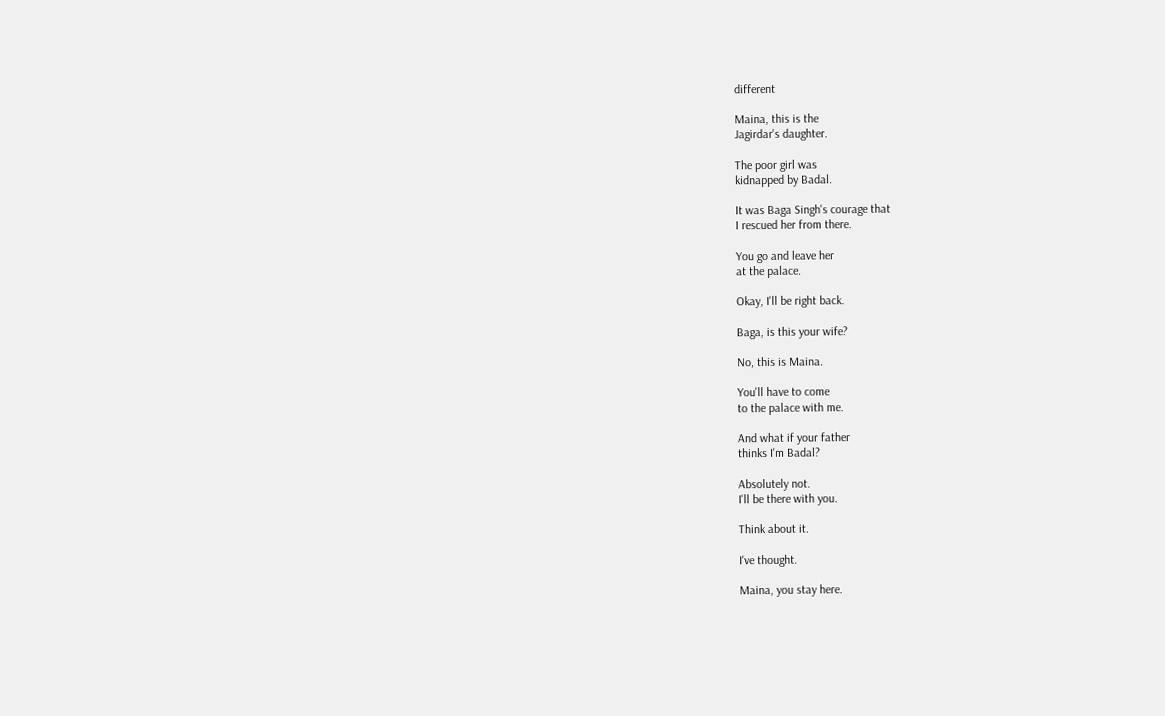different

Maina, this is the
Jagirdar's daughter.

The poor girl was
kidnapped by Badal.

It was Baga Singh's courage that
I rescued her from there.

You go and leave her
at the palace.

Okay, I'll be right back.

Baga, is this your wife?

No, this is Maina.

You'll have to come
to the palace with me.

And what if your father
thinks I'm Badal?

Absolutely not.
I'll be there with you.

Think about it.

I've thought.

Maina, you stay here.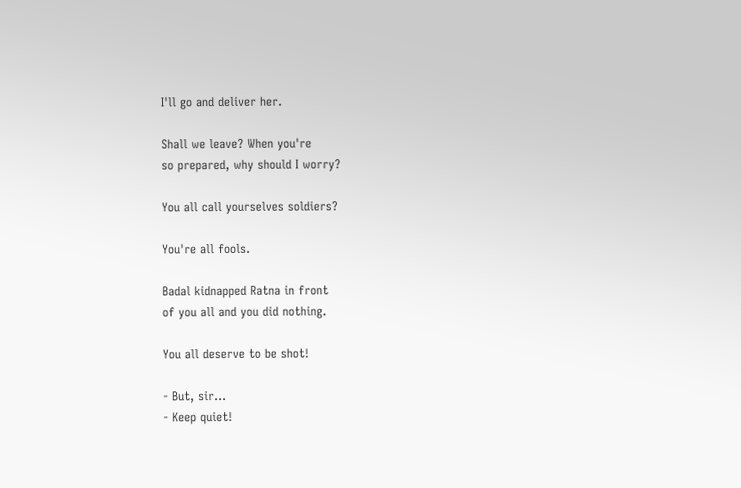I'll go and deliver her.

Shall we leave? When you're
so prepared, why should I worry?

You all call yourselves soldiers?

You're all fools.

Badal kidnapped Ratna in front
of you all and you did nothing.

You all deserve to be shot!

- But, sir...
- Keep quiet!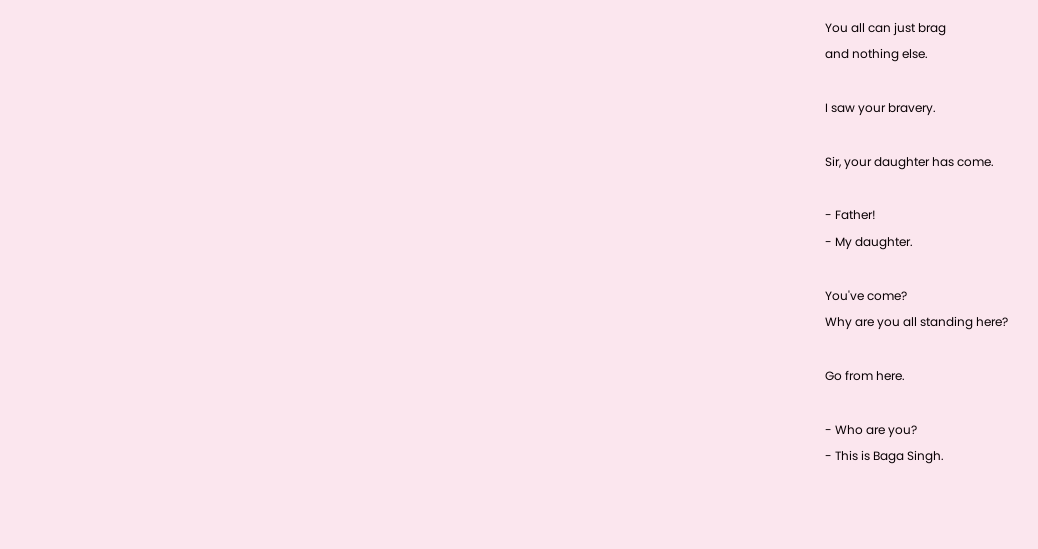You all can just brag
and nothing else.

I saw your bravery.

Sir, your daughter has come.

- Father!
- My daughter.

You've come?
Why are you all standing here?

Go from here.

- Who are you?
- This is Baga Singh.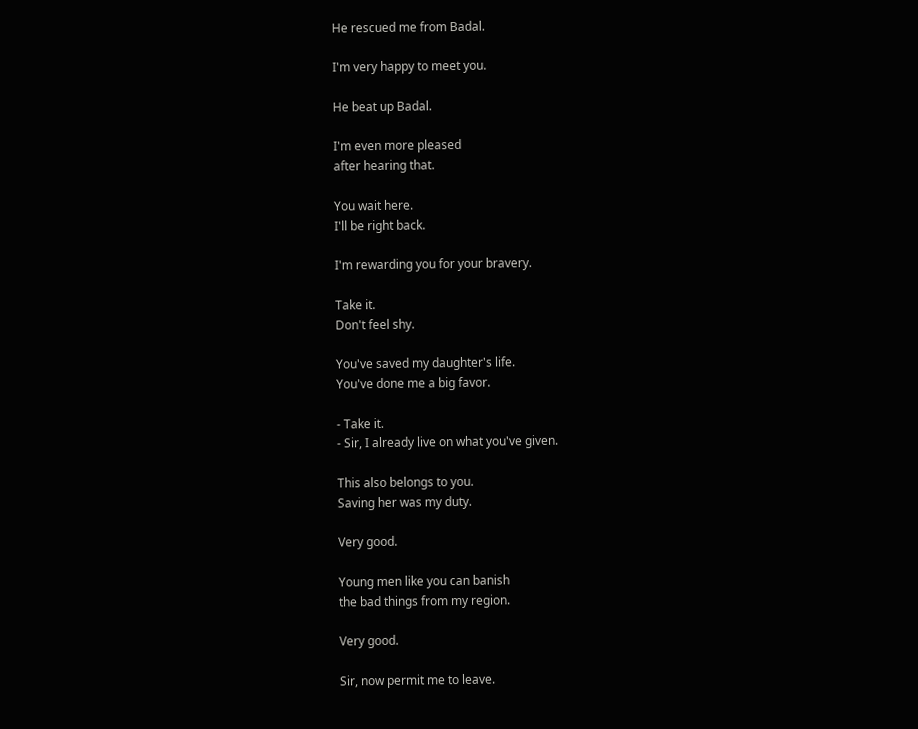He rescued me from Badal.

I'm very happy to meet you.

He beat up Badal.

I'm even more pleased
after hearing that.

You wait here.
I'll be right back.

I'm rewarding you for your bravery.

Take it.
Don't feel shy.

You've saved my daughter's life.
You've done me a big favor.

- Take it.
- Sir, I already live on what you've given.

This also belongs to you.
Saving her was my duty.

Very good.

Young men like you can banish
the bad things from my region.

Very good.

Sir, now permit me to leave.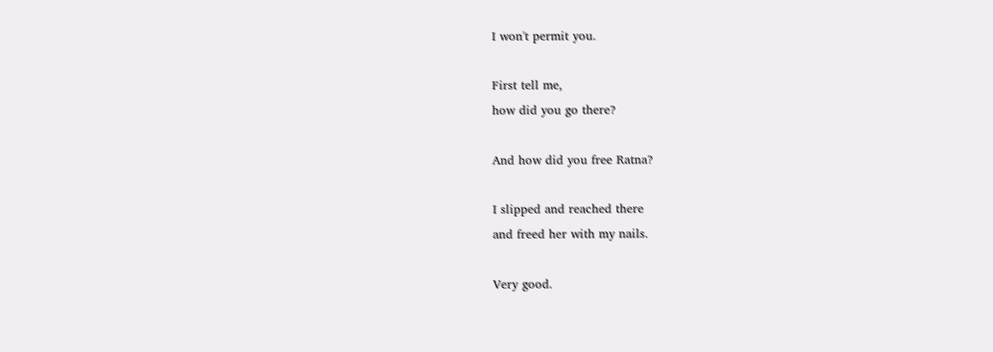I won't permit you.

First tell me,
how did you go there?

And how did you free Ratna?

I slipped and reached there
and freed her with my nails.

Very good.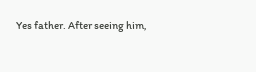Yes father. After seeing him,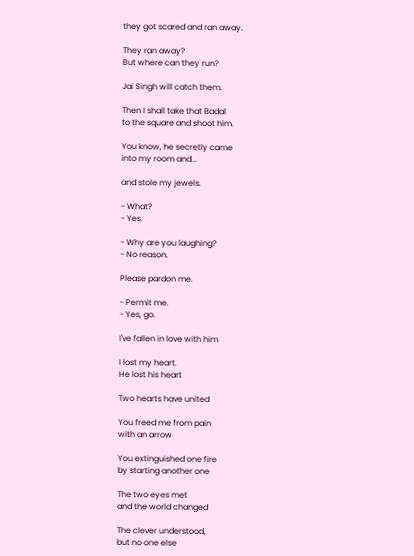they got scared and ran away.

They ran away?
But where can they run?

Jai Singh will catch them.

Then I shall take that Badal
to the square and shoot him.

You know, he secretly came
into my room and...

and stole my jewels.

- What?
- Yes.

- Why are you laughing?
- No reason.

Please pardon me.

- Permit me.
- Yes, go.

I've fallen in love with him

I lost my heart.
He lost his heart

Two hearts have united

You freed me from pain
with an arrow

You extinguished one fire
by starting another one

The two eyes met
and the world changed

The clever understood,
but no one else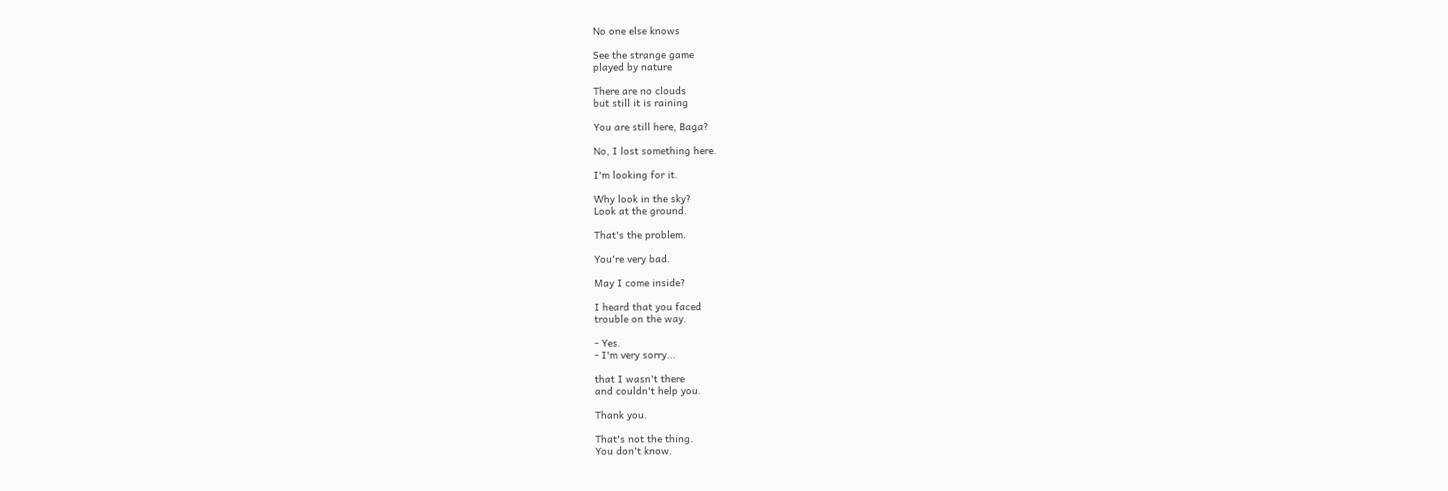No one else knows

See the strange game
played by nature

There are no clouds
but still it is raining

You are still here, Baga?

No, I lost something here.

I'm looking for it.

Why look in the sky?
Look at the ground.

That's the problem.

You're very bad.

May I come inside?

I heard that you faced
trouble on the way.

- Yes.
- I'm very sorry...

that I wasn't there
and couldn't help you.

Thank you.

That's not the thing.
You don't know.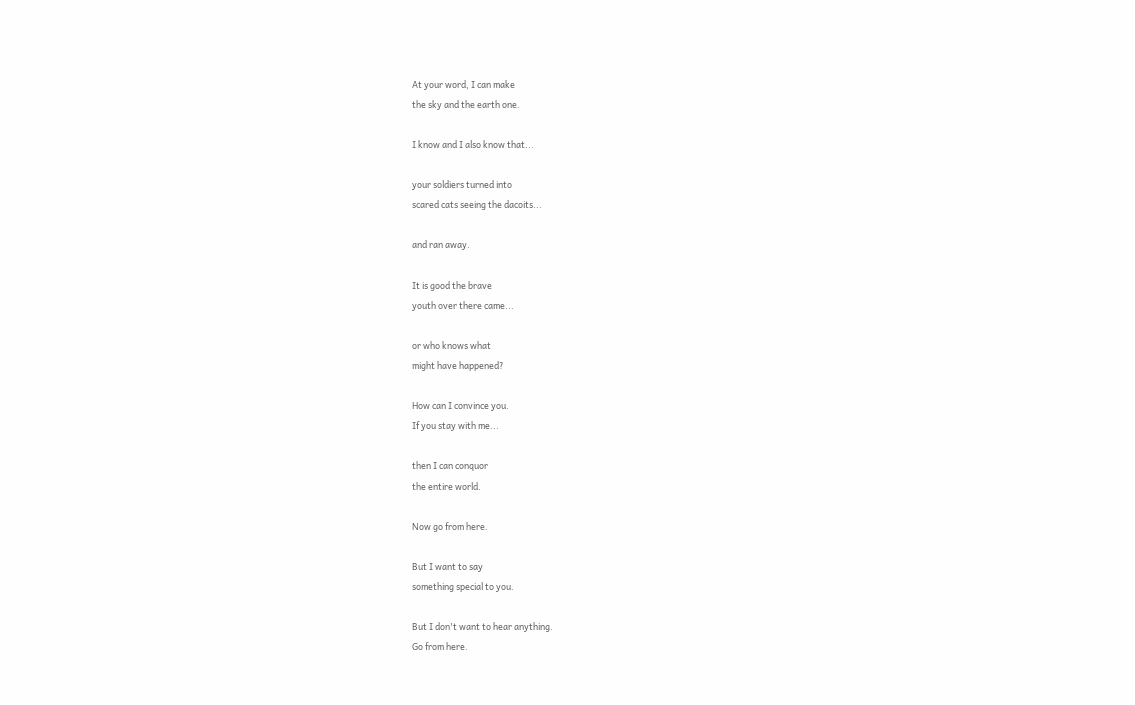At your word, I can make
the sky and the earth one.

I know and I also know that...

your soldiers turned into
scared cats seeing the dacoits...

and ran away.

It is good the brave
youth over there came...

or who knows what
might have happened?

How can I convince you.
If you stay with me...

then I can conquor
the entire world.

Now go from here.

But I want to say
something special to you.

But I don't want to hear anything.
Go from here.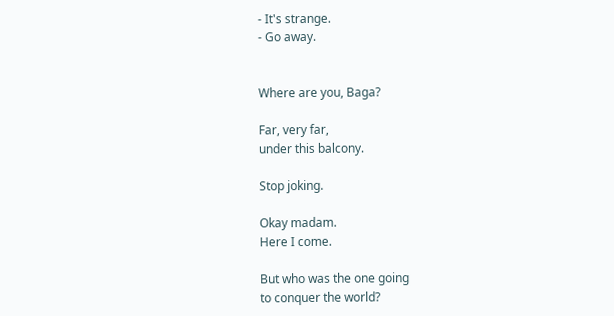- It's strange.
- Go away.


Where are you, Baga?

Far, very far,
under this balcony.

Stop joking.

Okay madam.
Here I come.

But who was the one going
to conquer the world?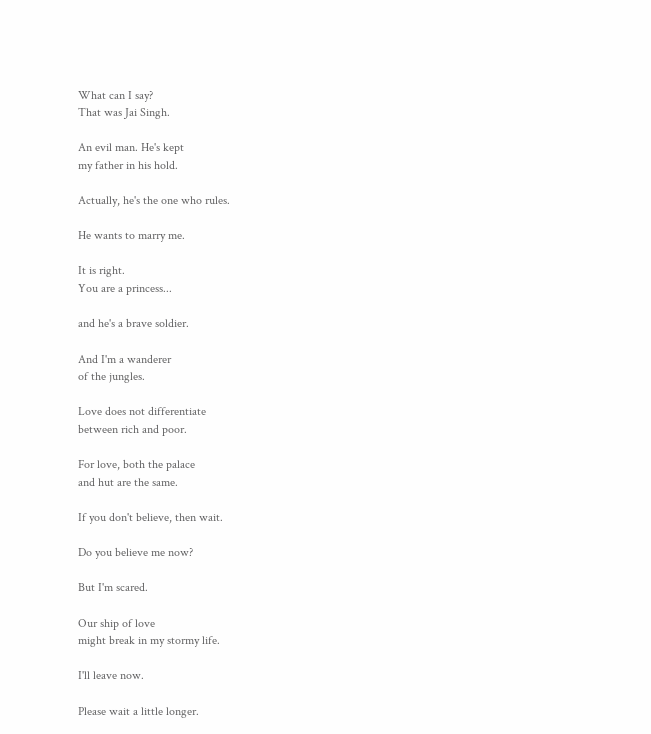What can I say?
That was Jai Singh.

An evil man. He's kept
my father in his hold.

Actually, he's the one who rules.

He wants to marry me.

It is right.
You are a princess...

and he's a brave soldier.

And I'm a wanderer
of the jungles.

Love does not differentiate
between rich and poor.

For love, both the palace
and hut are the same.

If you don't believe, then wait.

Do you believe me now?

But I'm scared.

Our ship of love
might break in my stormy life.

I'll leave now.

Please wait a little longer.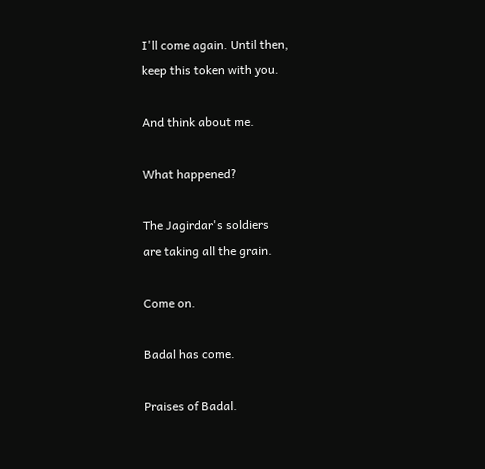I'll come again. Until then,
keep this token with you.

And think about me.

What happened?

The Jagirdar's soldiers
are taking all the grain.

Come on.

Badal has come.

Praises of Badal.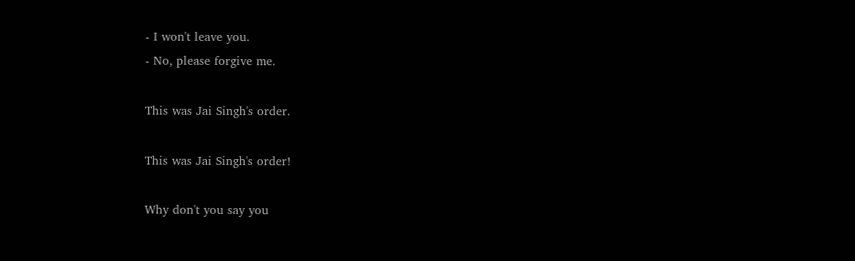- I won't leave you.
- No, please forgive me.

This was Jai Singh's order.

This was Jai Singh's order!

Why don't you say you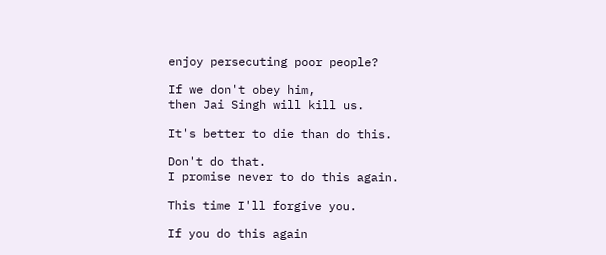enjoy persecuting poor people?

If we don't obey him,
then Jai Singh will kill us.

It's better to die than do this.

Don't do that.
I promise never to do this again.

This time I'll forgive you.

If you do this again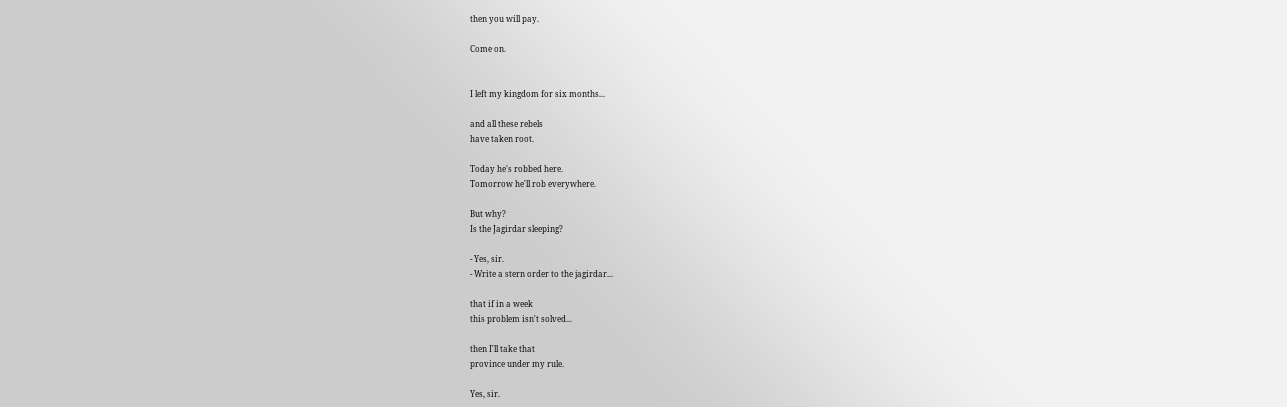then you will pay.

Come on.


I left my kingdom for six months...

and all these rebels
have taken root.

Today he's robbed here.
Tomorrow he'll rob everywhere.

But why?
Is the Jagirdar sleeping?

- Yes, sir.
- Write a stern order to the jagirdar...

that if in a week
this problem isn't solved...

then I'll take that
province under my rule.

Yes, sir.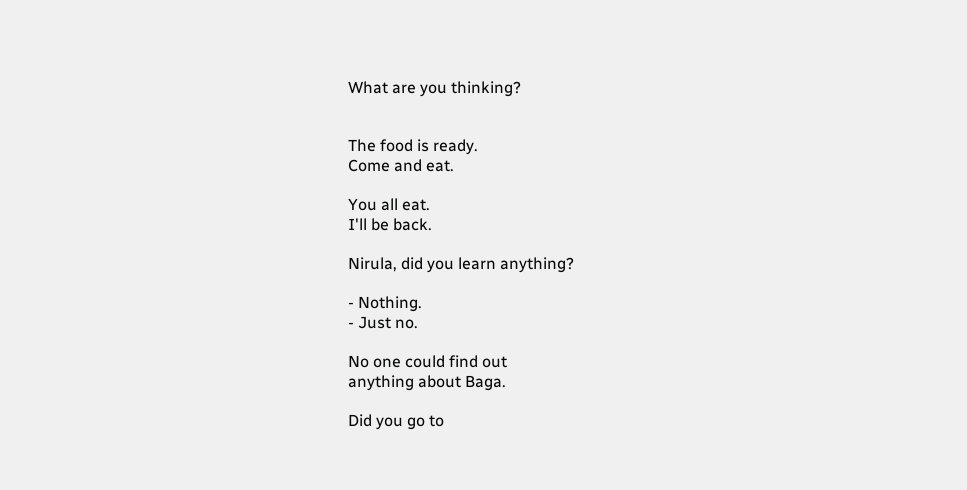What are you thinking?


The food is ready.
Come and eat.

You all eat.
I'll be back.

Nirula, did you learn anything?

- Nothing.
- Just no.

No one could find out
anything about Baga.

Did you go to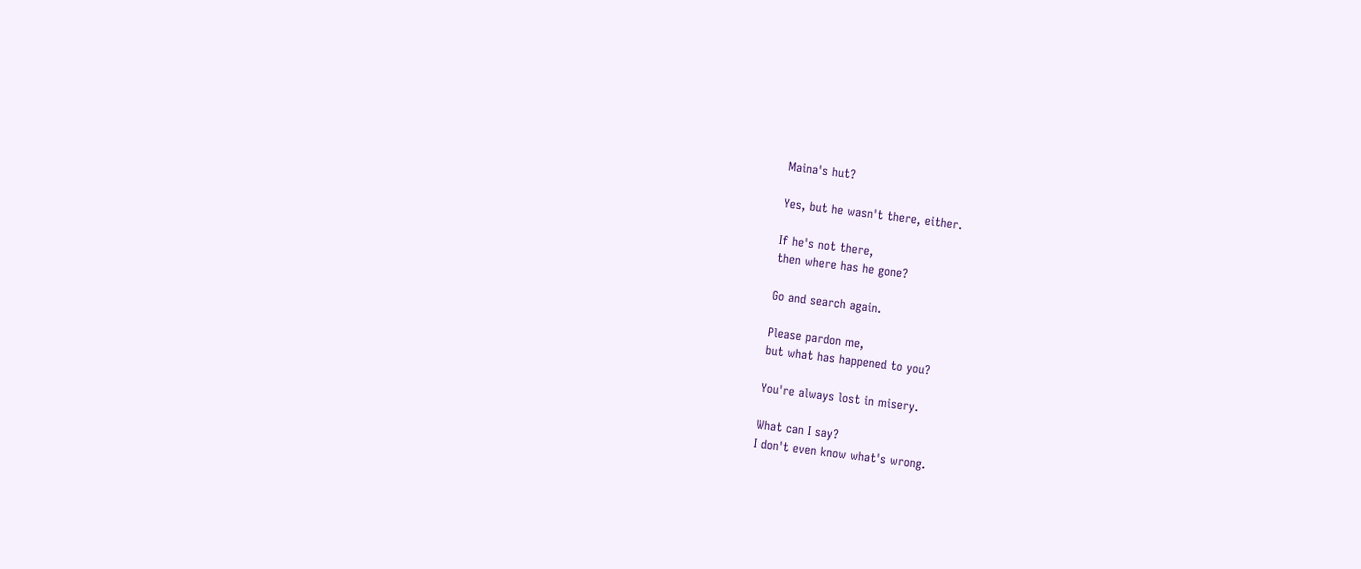Maina's hut?

Yes, but he wasn't there, either.

If he's not there,
then where has he gone?

Go and search again.

Please pardon me,
but what has happened to you?

You're always lost in misery.

What can I say?
I don't even know what's wrong.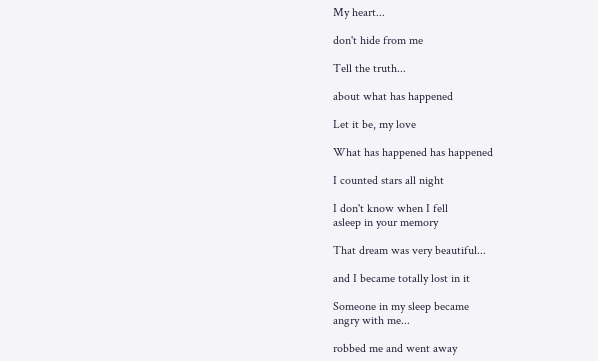My heart...

don't hide from me

Tell the truth...

about what has happened

Let it be, my love

What has happened has happened

I counted stars all night

I don't know when I fell
asleep in your memory

That dream was very beautiful...

and I became totally lost in it

Someone in my sleep became
angry with me...

robbed me and went away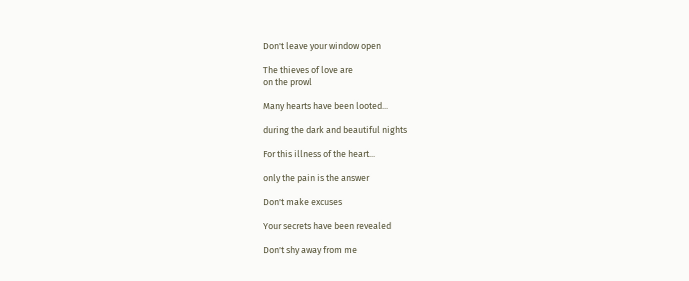Don't leave your window open

The thieves of love are
on the prowl

Many hearts have been looted...

during the dark and beautiful nights

For this illness of the heart...

only the pain is the answer

Don't make excuses

Your secrets have been revealed

Don't shy away from me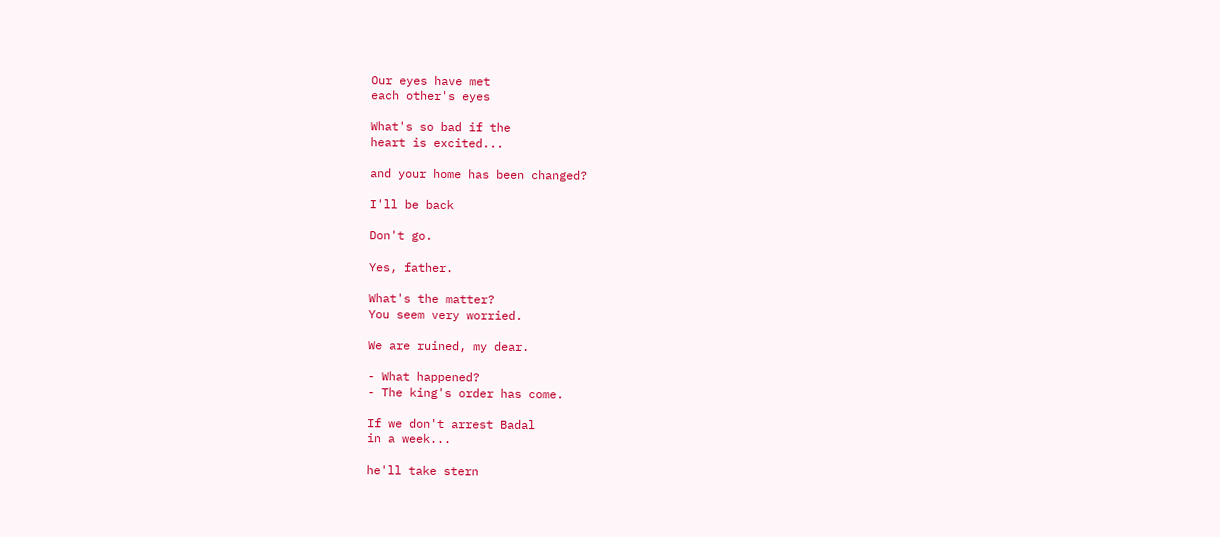Our eyes have met
each other's eyes

What's so bad if the
heart is excited...

and your home has been changed?

I'll be back

Don't go.

Yes, father.

What's the matter?
You seem very worried.

We are ruined, my dear.

- What happened?
- The king's order has come.

If we don't arrest Badal
in a week...

he'll take stern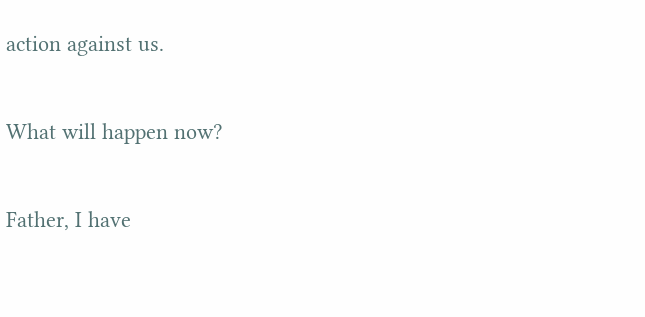action against us.

What will happen now?

Father, I have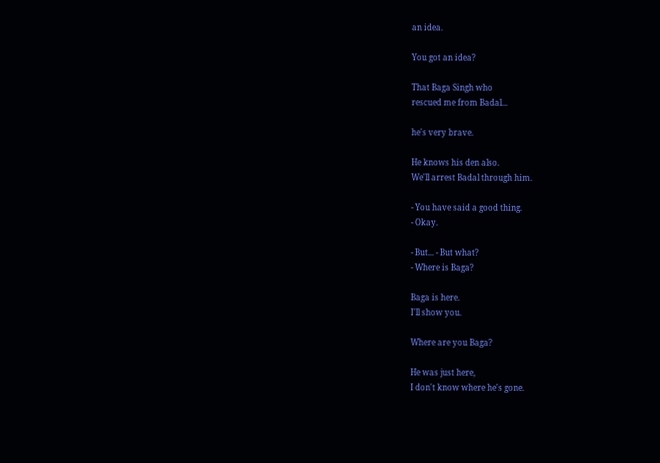an idea.

You got an idea?

That Baga Singh who
rescued me from Badal...

he's very brave.

He knows his den also.
We'll arrest Badal through him.

- You have said a good thing.
- Okay.

- But... - But what?
- Where is Baga?

Baga is here.
I'll show you.

Where are you Baga?

He was just here,
I don't know where he's gone.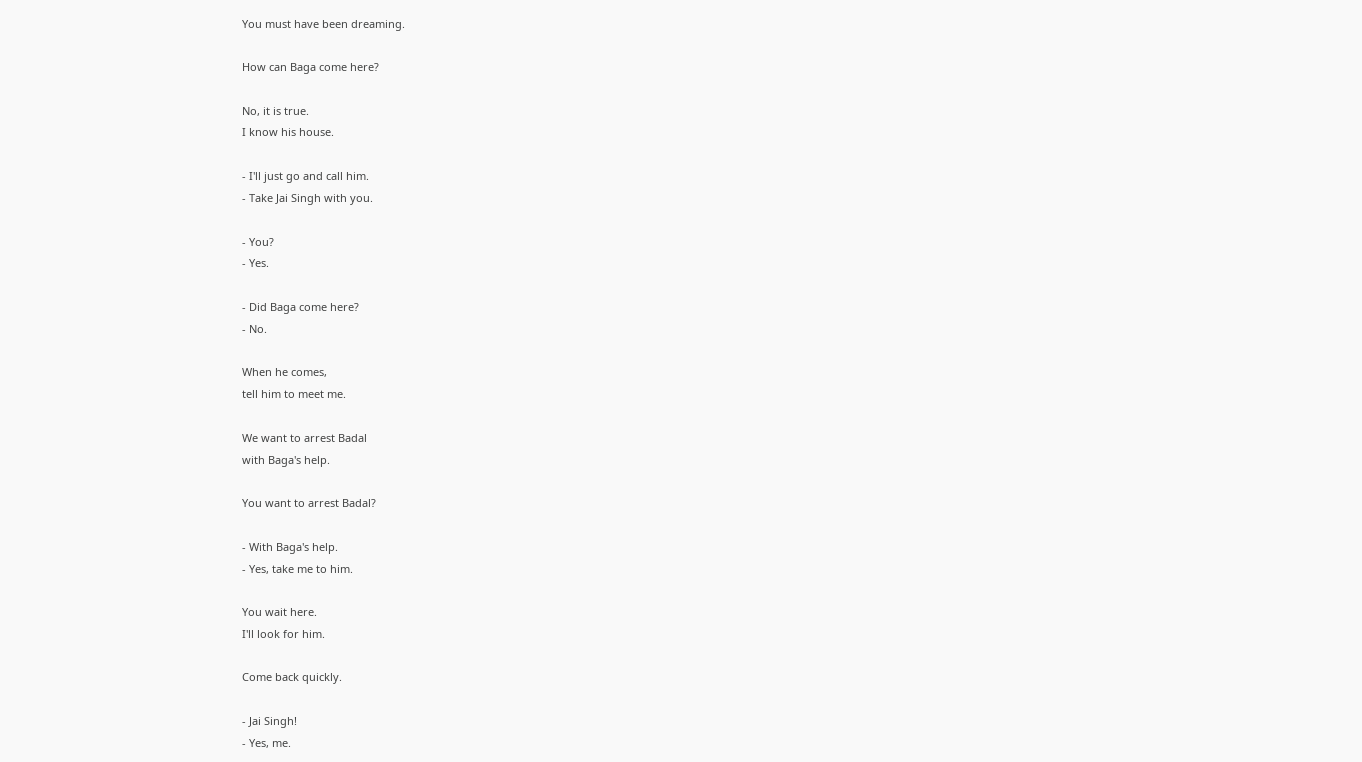You must have been dreaming.

How can Baga come here?

No, it is true.
I know his house.

- I'll just go and call him.
- Take Jai Singh with you.

- You?
- Yes.

- Did Baga come here?
- No.

When he comes,
tell him to meet me.

We want to arrest Badal
with Baga's help.

You want to arrest Badal?

- With Baga's help.
- Yes, take me to him.

You wait here.
I'll look for him.

Come back quickly.

- Jai Singh!
- Yes, me.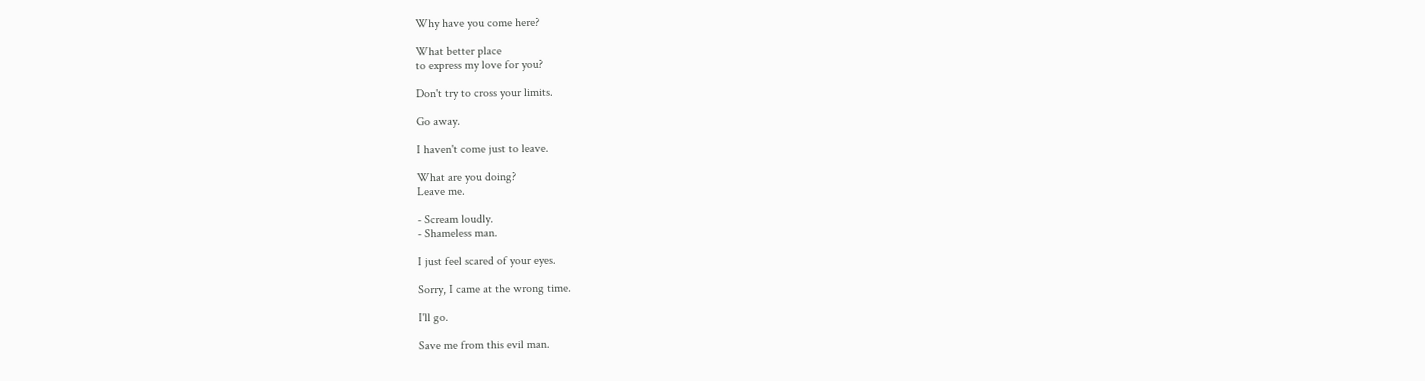Why have you come here?

What better place
to express my love for you?

Don't try to cross your limits.

Go away.

I haven't come just to leave.

What are you doing?
Leave me.

- Scream loudly.
- Shameless man.

I just feel scared of your eyes.

Sorry, I came at the wrong time.

I'll go.

Save me from this evil man.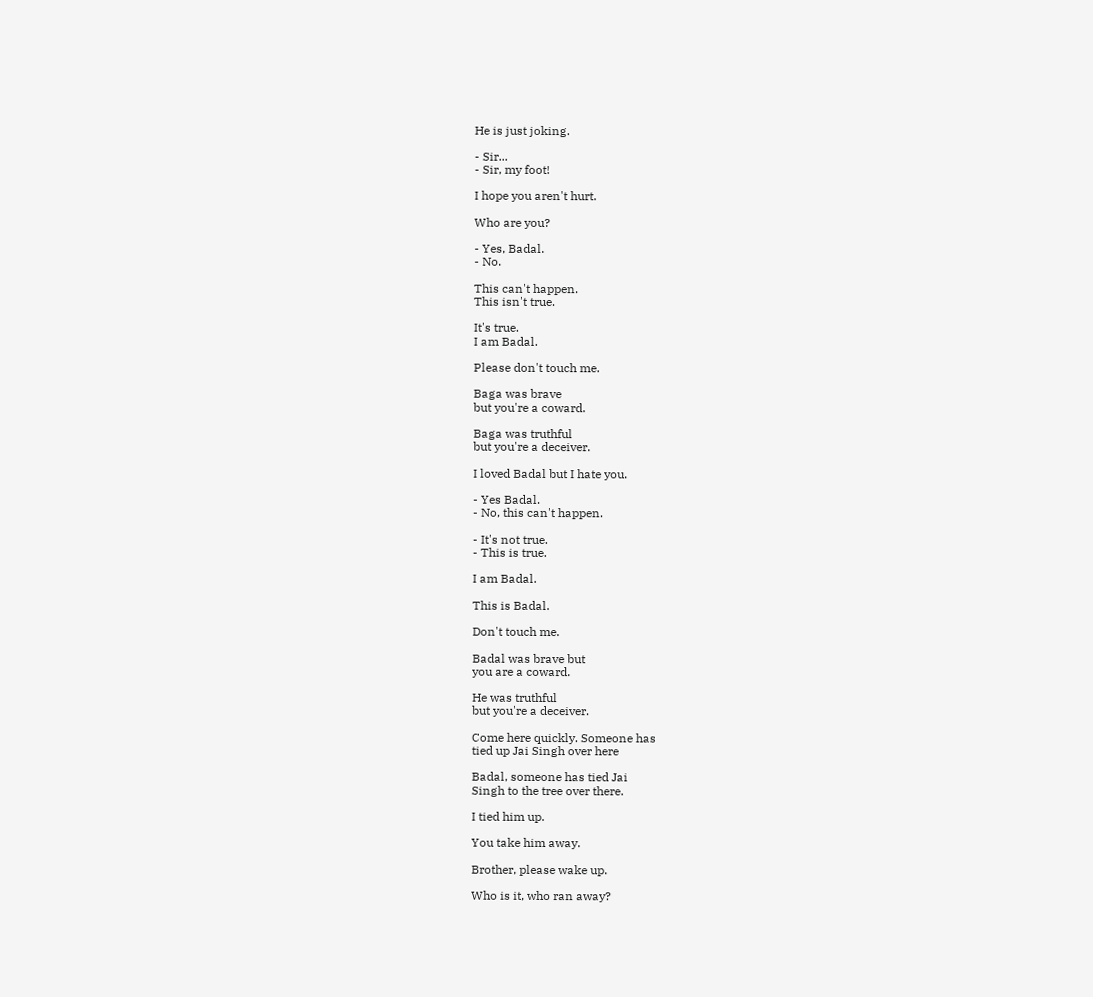He is just joking.

- Sir...
- Sir, my foot!

I hope you aren't hurt.

Who are you?

- Yes, Badal.
- No.

This can't happen.
This isn't true.

It's true.
I am Badal.

Please don't touch me.

Baga was brave
but you're a coward.

Baga was truthful
but you're a deceiver.

I loved Badal but I hate you.

- Yes Badal.
- No, this can't happen.

- It's not true.
- This is true.

I am Badal.

This is Badal.

Don't touch me.

Badal was brave but
you are a coward.

He was truthful
but you're a deceiver.

Come here quickly. Someone has
tied up Jai Singh over here

Badal, someone has tied Jai
Singh to the tree over there.

I tied him up.

You take him away.

Brother, please wake up.

Who is it, who ran away?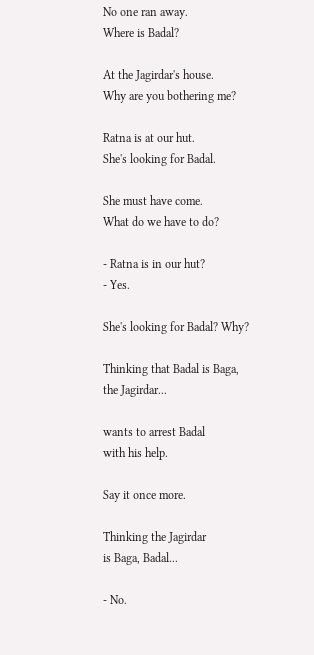No one ran away.
Where is Badal?

At the Jagirdar's house.
Why are you bothering me?

Ratna is at our hut.
She's looking for Badal.

She must have come.
What do we have to do?

- Ratna is in our hut?
- Yes.

She's looking for Badal? Why?

Thinking that Badal is Baga,
the Jagirdar...

wants to arrest Badal
with his help.

Say it once more.

Thinking the Jagirdar
is Baga, Badal...

- No.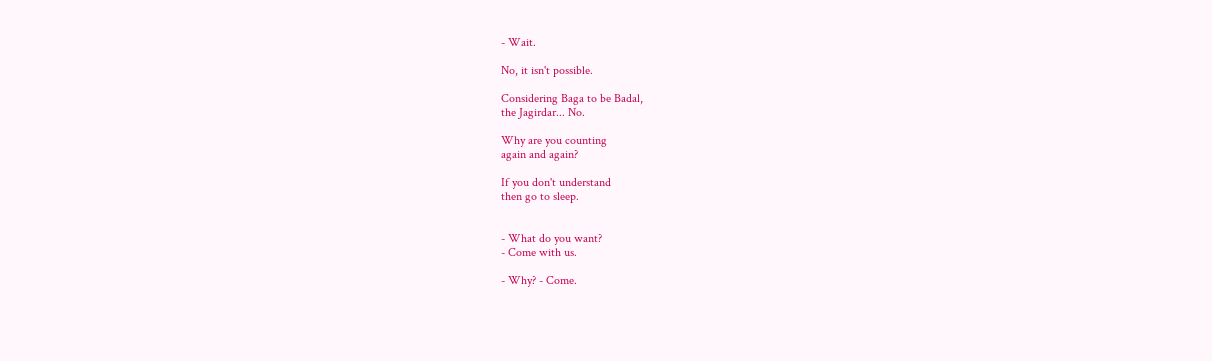- Wait.

No, it isn't possible.

Considering Baga to be Badal,
the Jagirdar... No.

Why are you counting
again and again?

If you don't understand
then go to sleep.


- What do you want?
- Come with us.

- Why? - Come.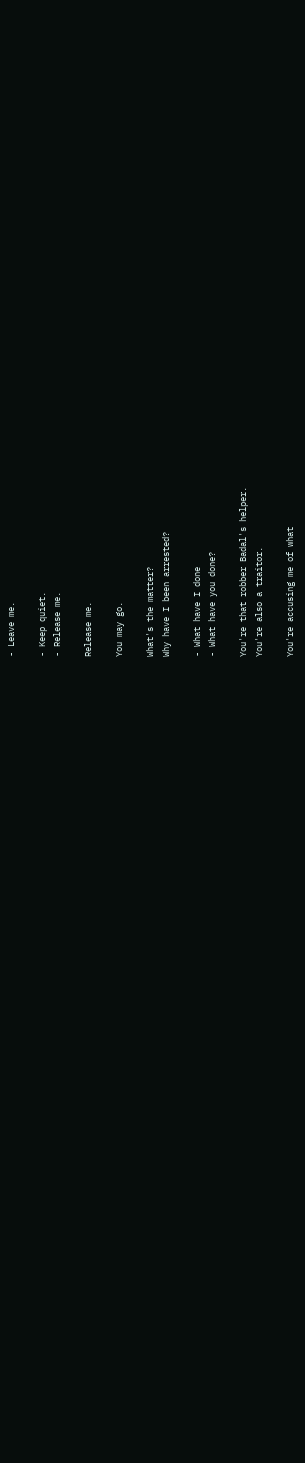- Leave me.

- Keep quiet.
- Release me.

Release me.

You may go.

What's the matter?
Why have I been arrested?

- What have I done
- What have you done?

You're that robber Badal's helper.
You're also a traitor.

You're accusing me of what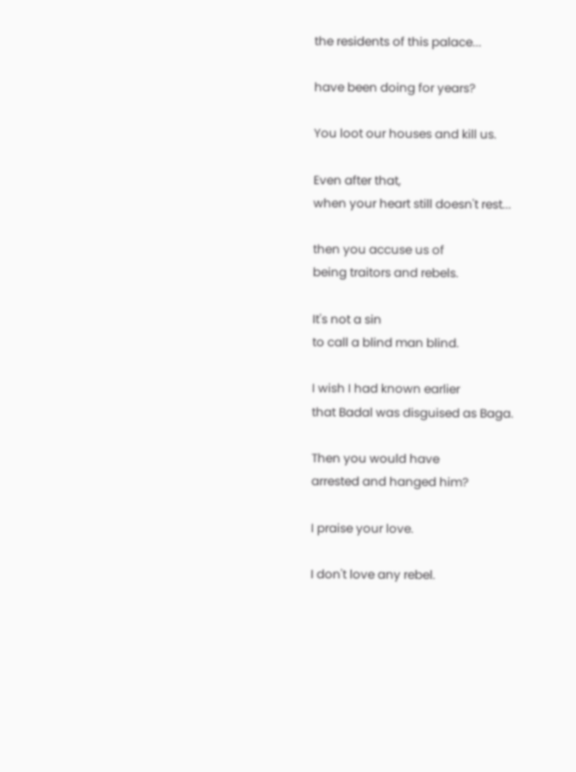the residents of this palace...

have been doing for years?

You loot our houses and kill us.

Even after that,
when your heart still doesn't rest...

then you accuse us of
being traitors and rebels.

It's not a sin
to call a blind man blind.

I wish I had known earlier
that Badal was disguised as Baga.

Then you would have
arrested and hanged him?

I praise your love.

I don't love any rebel.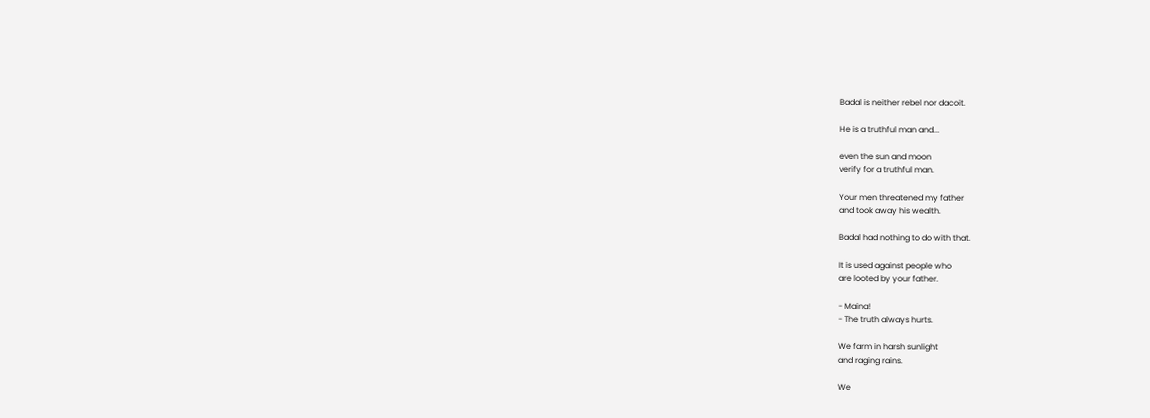Badal is neither rebel nor dacoit.

He is a truthful man and...

even the sun and moon
verify for a truthful man.

Your men threatened my father
and took away his wealth.

Badal had nothing to do with that.

It is used against people who
are looted by your father.

- Maina!
- The truth always hurts.

We farm in harsh sunlight
and raging rains.

We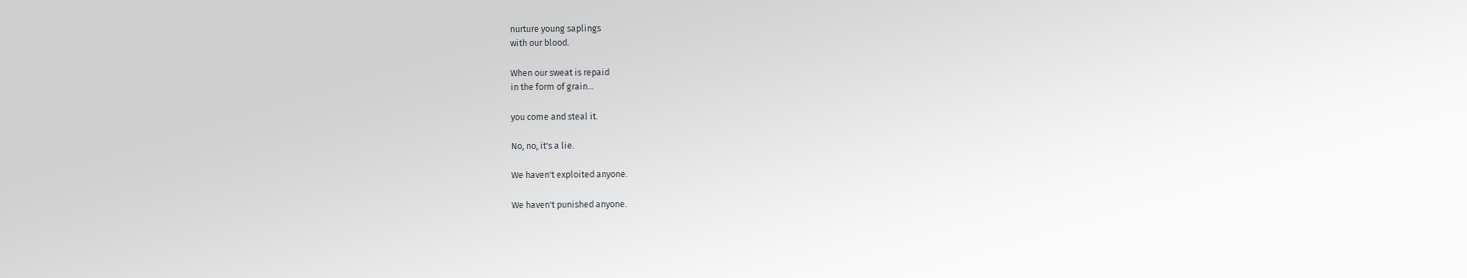nurture young saplings
with our blood.

When our sweat is repaid
in the form of grain...

you come and steal it.

No, no, it's a lie.

We haven't exploited anyone.

We haven't punished anyone.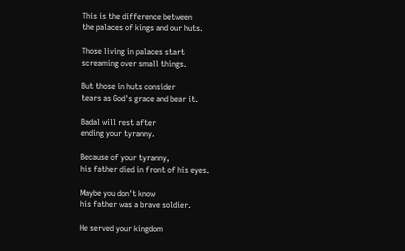This is the difference between
the palaces of kings and our huts.

Those living in palaces start
screaming over small things.

But those in huts consider
tears as God's grace and bear it.

Badal will rest after
ending your tyranny.

Because of your tyranny,
his father died in front of his eyes.

Maybe you don't know
his father was a brave soldier.

He served your kingdom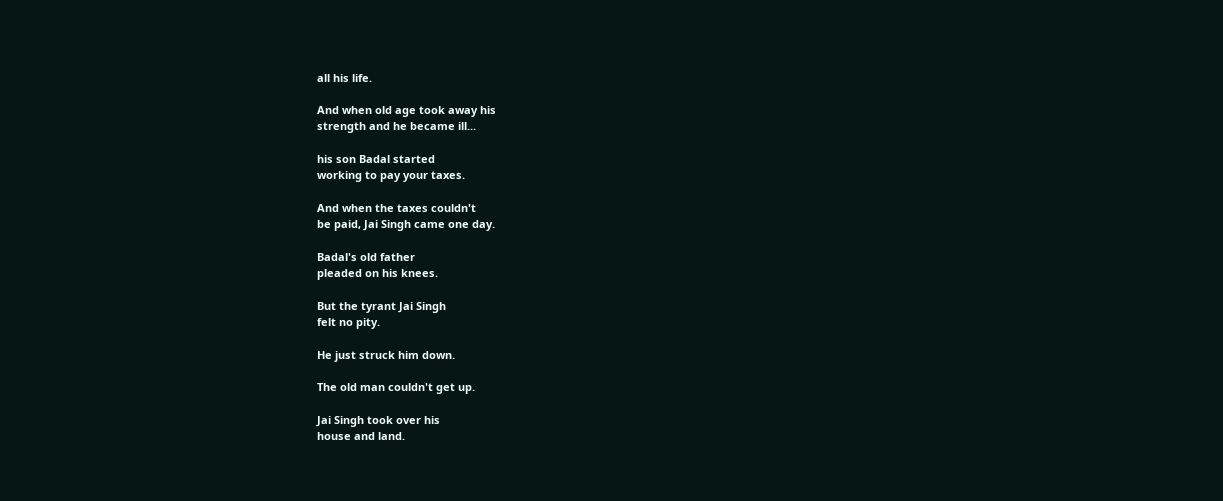all his life.

And when old age took away his
strength and he became ill...

his son Badal started
working to pay your taxes.

And when the taxes couldn't
be paid, Jai Singh came one day.

Badal's old father
pleaded on his knees.

But the tyrant Jai Singh
felt no pity.

He just struck him down.

The old man couldn't get up.

Jai Singh took over his
house and land.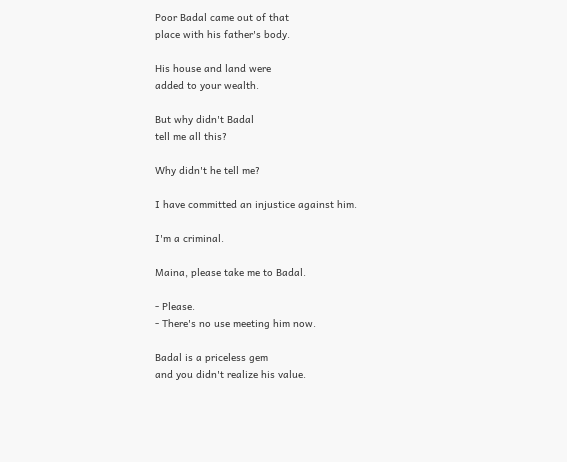Poor Badal came out of that
place with his father's body.

His house and land were
added to your wealth.

But why didn't Badal
tell me all this?

Why didn't he tell me?

I have committed an injustice against him.

I'm a criminal.

Maina, please take me to Badal.

- Please.
- There's no use meeting him now.

Badal is a priceless gem
and you didn't realize his value.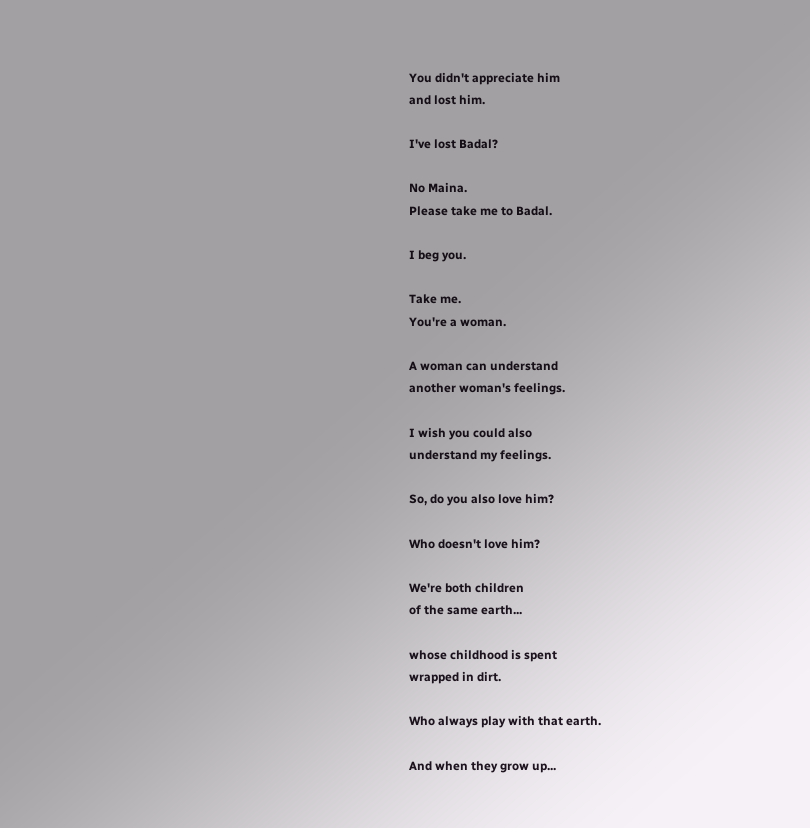You didn't appreciate him
and lost him.

I've lost Badal?

No Maina.
Please take me to Badal.

I beg you.

Take me.
You're a woman.

A woman can understand
another woman's feelings.

I wish you could also
understand my feelings.

So, do you also love him?

Who doesn't love him?

We're both children
of the same earth...

whose childhood is spent
wrapped in dirt.

Who always play with that earth.

And when they grow up...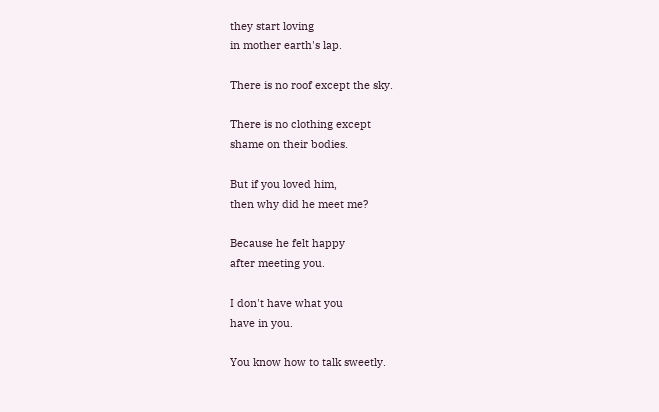they start loving
in mother earth's lap.

There is no roof except the sky.

There is no clothing except
shame on their bodies.

But if you loved him,
then why did he meet me?

Because he felt happy
after meeting you.

I don't have what you
have in you.

You know how to talk sweetly.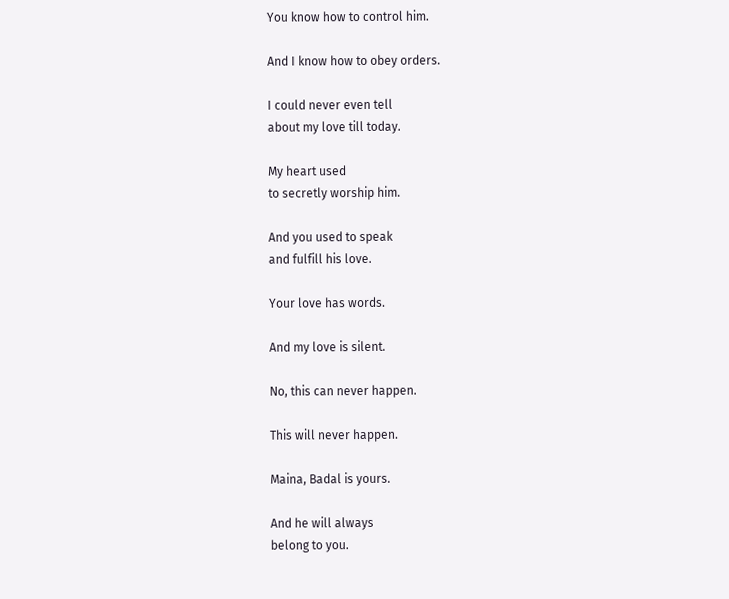You know how to control him.

And I know how to obey orders.

I could never even tell
about my love till today.

My heart used
to secretly worship him.

And you used to speak
and fulfill his love.

Your love has words.

And my love is silent.

No, this can never happen.

This will never happen.

Maina, Badal is yours.

And he will always
belong to you.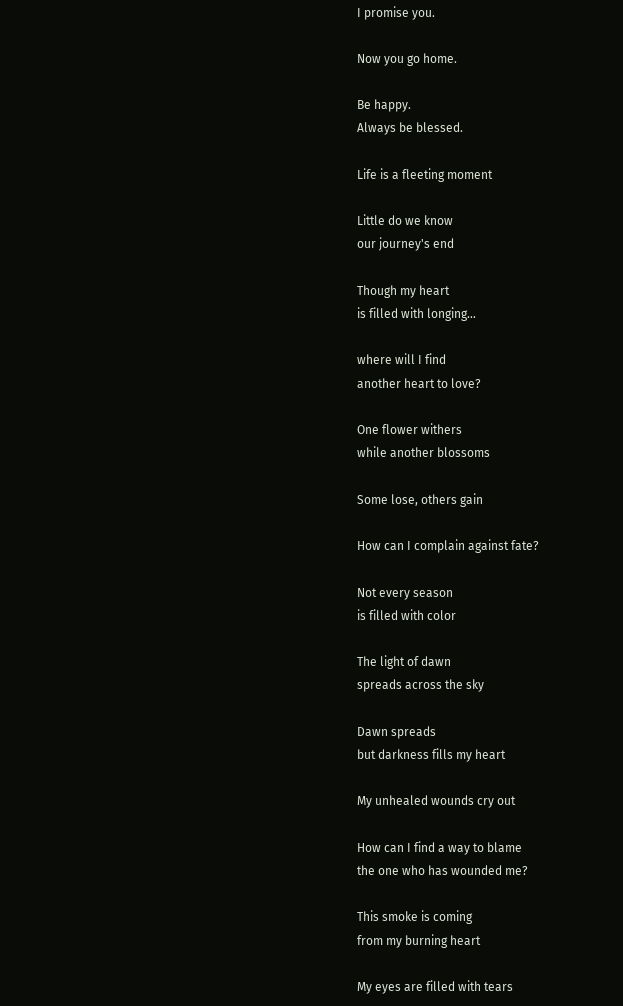I promise you.

Now you go home.

Be happy.
Always be blessed.

Life is a fleeting moment

Little do we know
our journey's end

Though my heart
is filled with longing...

where will I find
another heart to love?

One flower withers
while another blossoms

Some lose, others gain

How can I complain against fate?

Not every season
is filled with color

The light of dawn
spreads across the sky

Dawn spreads
but darkness fills my heart

My unhealed wounds cry out

How can I find a way to blame
the one who has wounded me?

This smoke is coming
from my burning heart

My eyes are filled with tears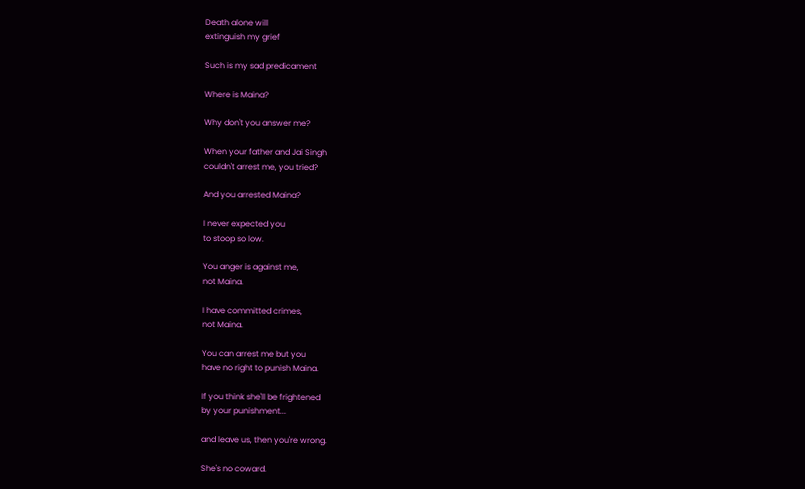Death alone will
extinguish my grief

Such is my sad predicament

Where is Maina?

Why don't you answer me?

When your father and Jai Singh
couldn't arrest me, you tried?

And you arrested Maina?

I never expected you
to stoop so low.

You anger is against me,
not Maina.

I have committed crimes,
not Maina.

You can arrest me but you
have no right to punish Maina.

If you think she'll be frightened
by your punishment...

and leave us, then you're wrong.

She's no coward.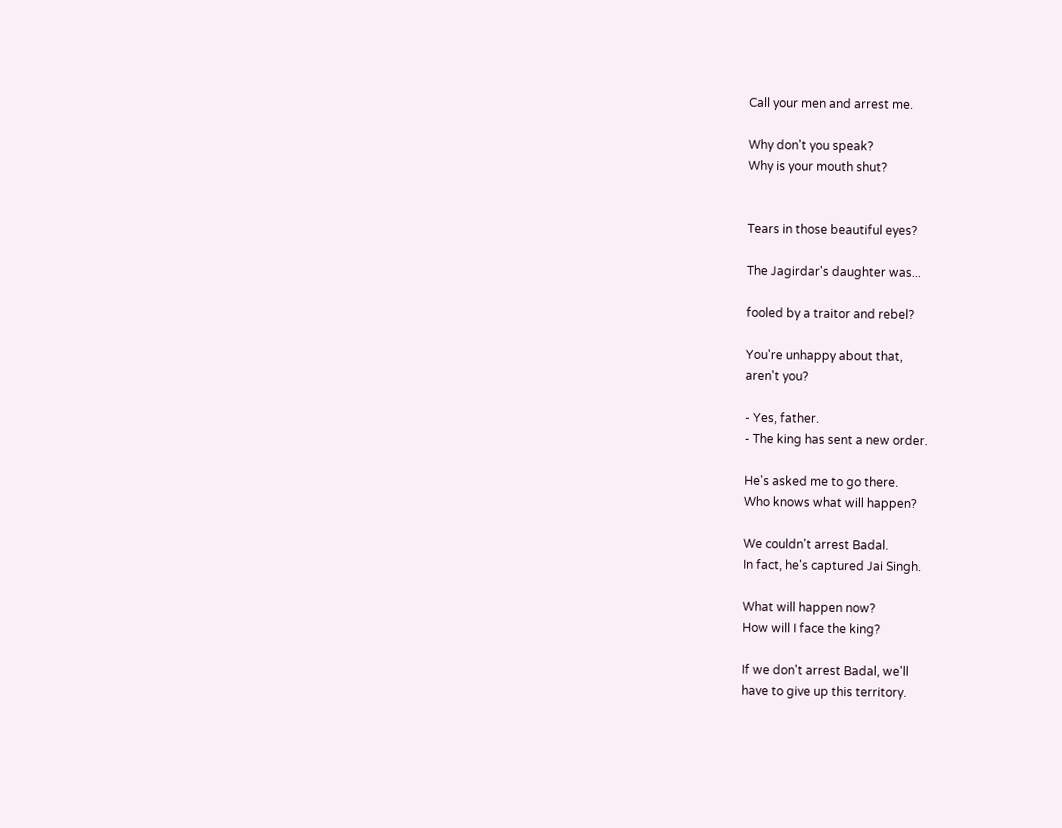Call your men and arrest me.

Why don't you speak?
Why is your mouth shut?


Tears in those beautiful eyes?

The Jagirdar's daughter was...

fooled by a traitor and rebel?

You're unhappy about that,
aren't you?

- Yes, father.
- The king has sent a new order.

He's asked me to go there.
Who knows what will happen?

We couldn't arrest Badal.
In fact, he's captured Jai Singh.

What will happen now?
How will I face the king?

If we don't arrest Badal, we'll
have to give up this territory.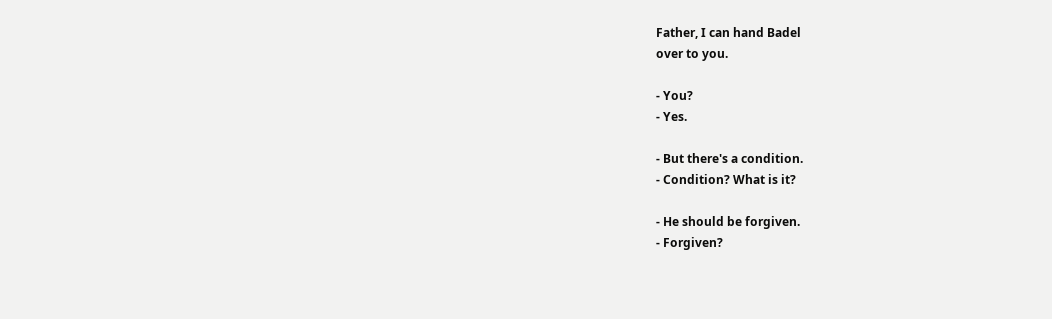Father, I can hand Badel
over to you.

- You?
- Yes.

- But there's a condition.
- Condition? What is it?

- He should be forgiven.
- Forgiven?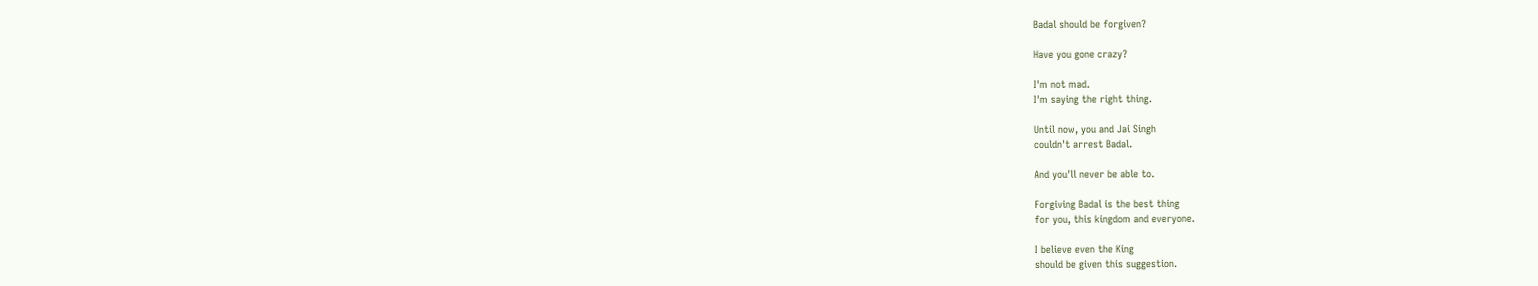Badal should be forgiven?

Have you gone crazy?

I'm not mad.
I'm saying the right thing.

Until now, you and Jai Singh
couldn't arrest Badal.

And you'll never be able to.

Forgiving Badal is the best thing
for you, this kingdom and everyone.

I believe even the King
should be given this suggestion.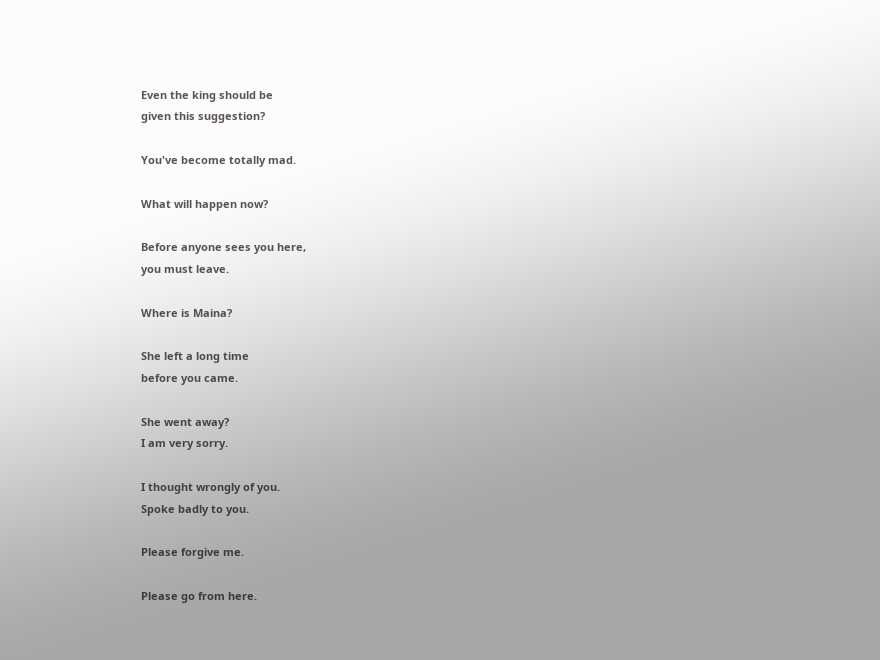Even the king should be
given this suggestion?

You've become totally mad.

What will happen now?

Before anyone sees you here,
you must leave.

Where is Maina?

She left a long time
before you came.

She went away?
I am very sorry.

I thought wrongly of you.
Spoke badly to you.

Please forgive me.

Please go from here.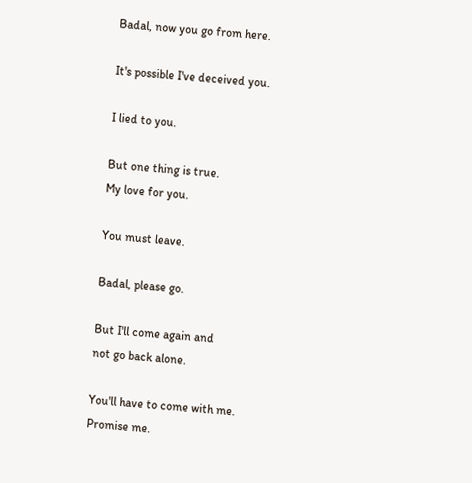Badal, now you go from here.

It's possible I've deceived you.

I lied to you.

But one thing is true.
My love for you.

You must leave.

Badal, please go.

But I'll come again and
not go back alone.

You'll have to come with me.
Promise me.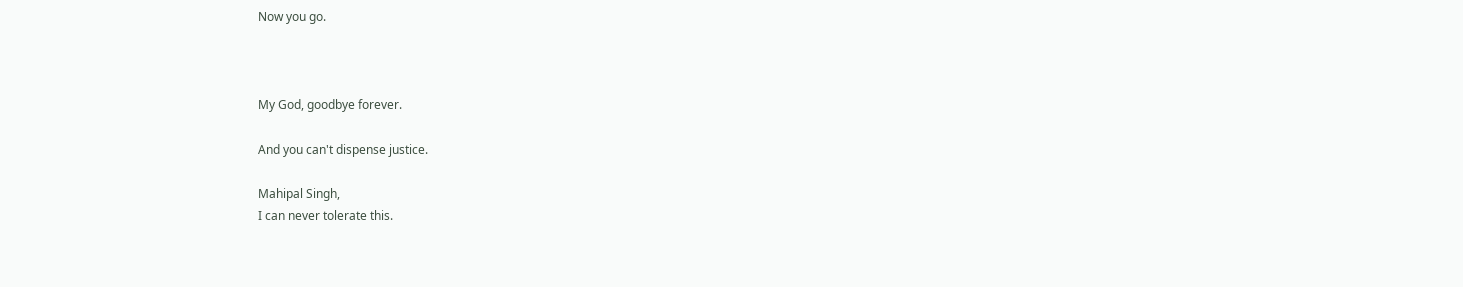Now you go.



My God, goodbye forever.

And you can't dispense justice.

Mahipal Singh,
I can never tolerate this.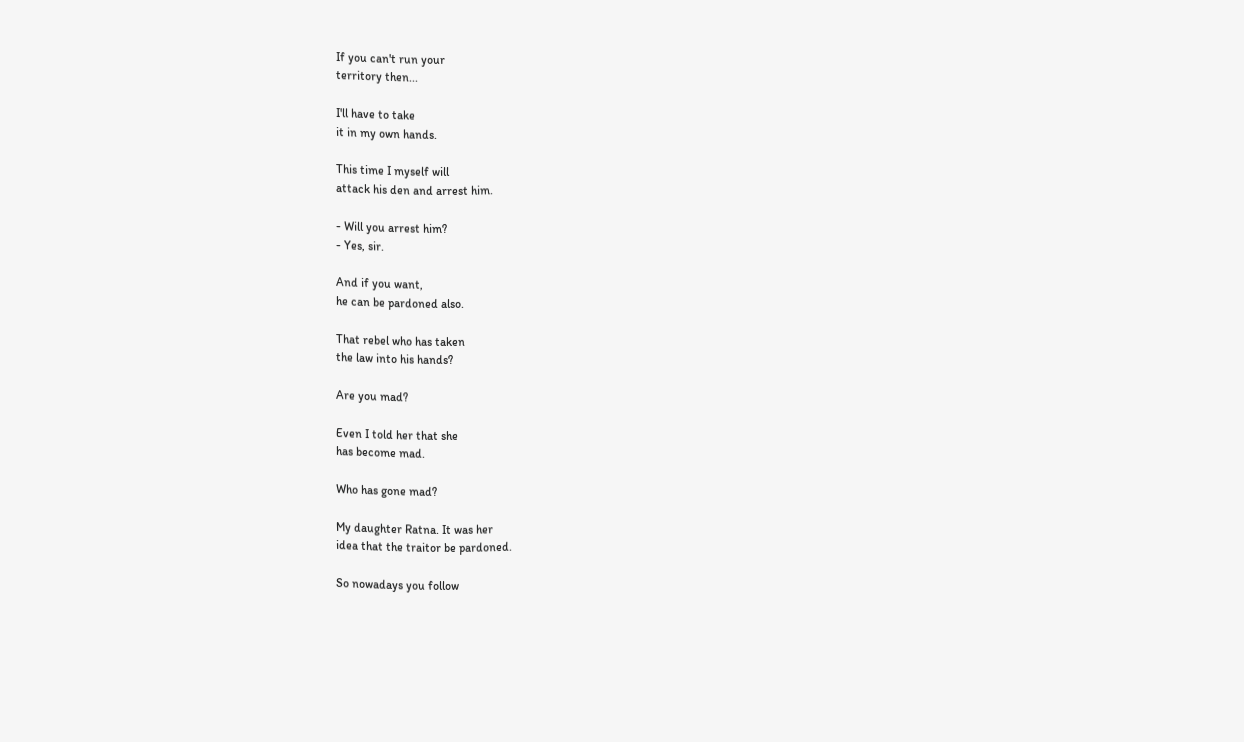If you can't run your
territory then...

I'll have to take
it in my own hands.

This time I myself will
attack his den and arrest him.

- Will you arrest him?
- Yes, sir.

And if you want,
he can be pardoned also.

That rebel who has taken
the law into his hands?

Are you mad?

Even I told her that she
has become mad.

Who has gone mad?

My daughter Ratna. It was her
idea that the traitor be pardoned.

So nowadays you follow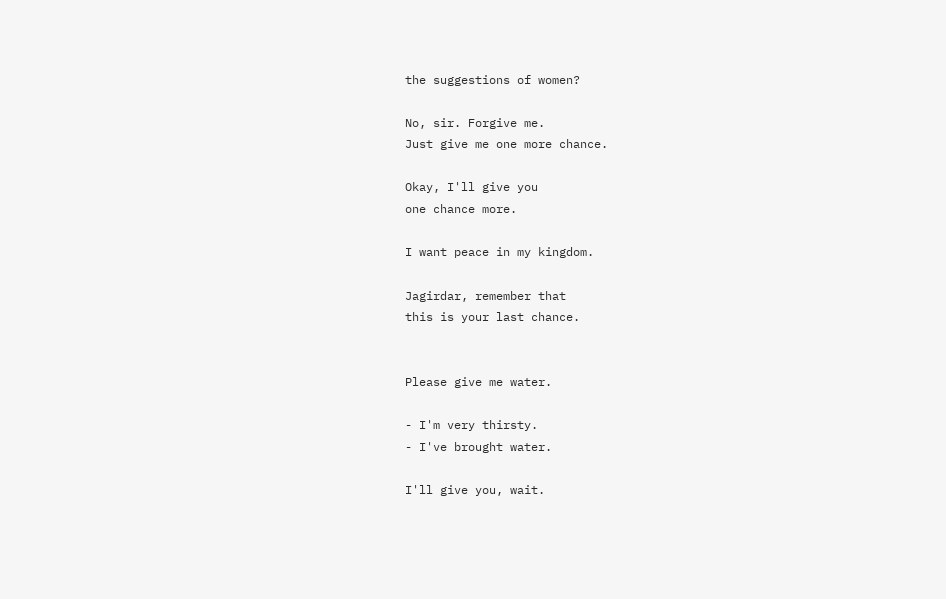the suggestions of women?

No, sir. Forgive me.
Just give me one more chance.

Okay, I'll give you
one chance more.

I want peace in my kingdom.

Jagirdar, remember that
this is your last chance.


Please give me water.

- I'm very thirsty.
- I've brought water.

I'll give you, wait.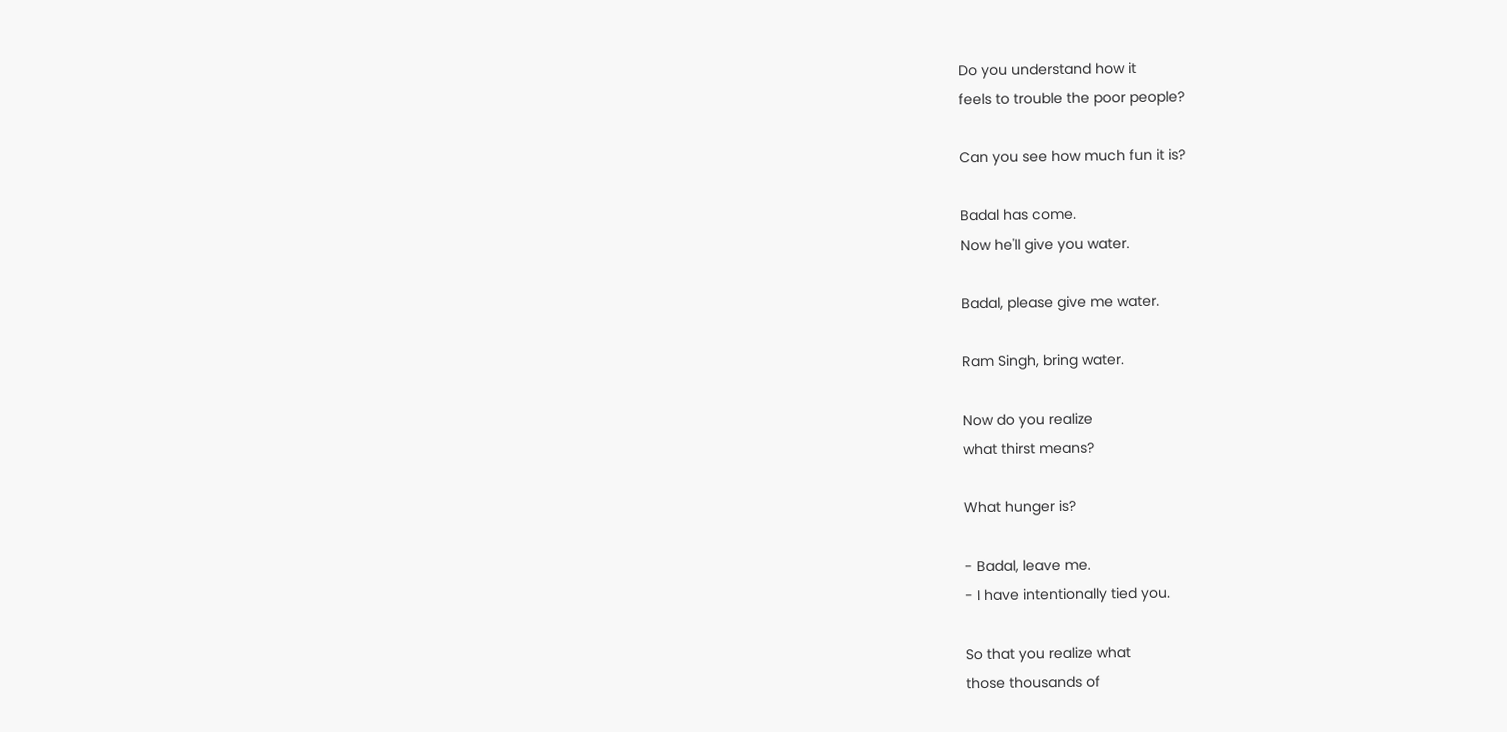Do you understand how it
feels to trouble the poor people?

Can you see how much fun it is?

Badal has come.
Now he'll give you water.

Badal, please give me water.

Ram Singh, bring water.

Now do you realize
what thirst means?

What hunger is?

- Badal, leave me.
- I have intentionally tied you.

So that you realize what
those thousands of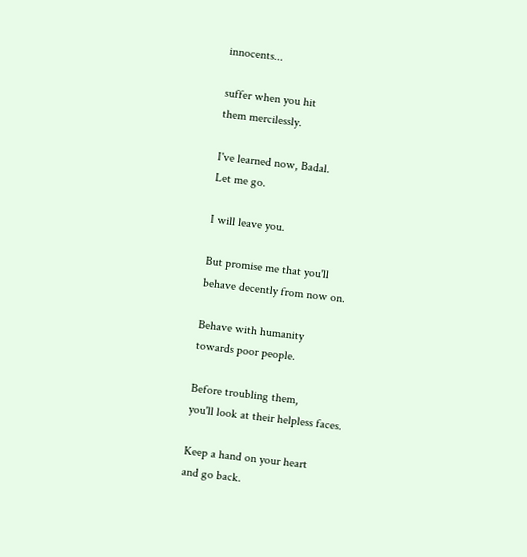innocents...

suffer when you hit
them mercilessly.

I've learned now, Badal.
Let me go.

I will leave you.

But promise me that you'll
behave decently from now on.

Behave with humanity
towards poor people.

Before troubling them,
you'll look at their helpless faces.

Keep a hand on your heart
and go back.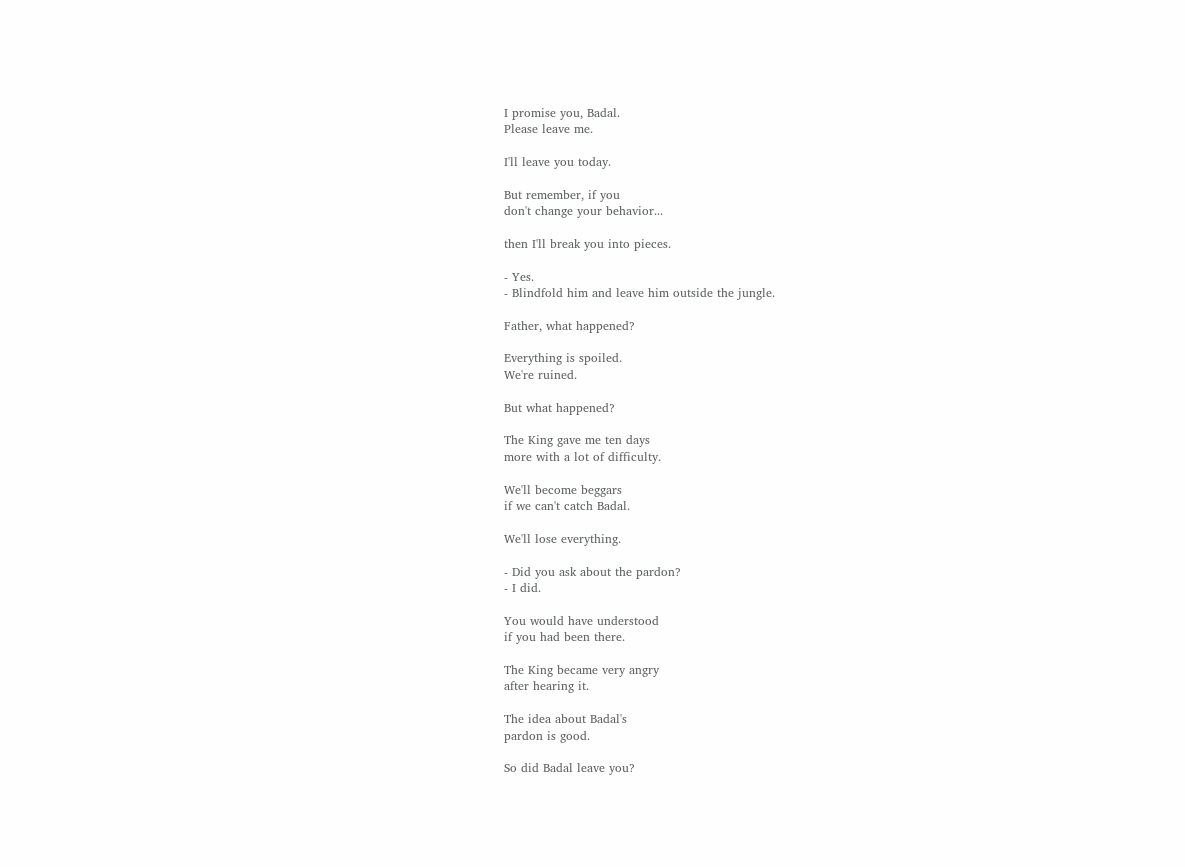I promise you, Badal.
Please leave me.

I'll leave you today.

But remember, if you
don't change your behavior...

then I'll break you into pieces.

- Yes.
- Blindfold him and leave him outside the jungle.

Father, what happened?

Everything is spoiled.
We're ruined.

But what happened?

The King gave me ten days
more with a lot of difficulty.

We'll become beggars
if we can't catch Badal.

We'll lose everything.

- Did you ask about the pardon?
- I did.

You would have understood
if you had been there.

The King became very angry
after hearing it.

The idea about Badal's
pardon is good.

So did Badal leave you?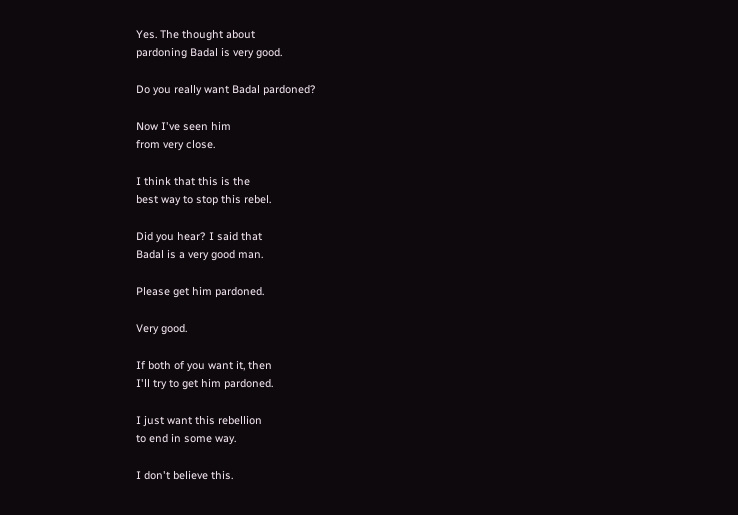Yes. The thought about
pardoning Badal is very good.

Do you really want Badal pardoned?

Now I've seen him
from very close.

I think that this is the
best way to stop this rebel.

Did you hear? I said that
Badal is a very good man.

Please get him pardoned.

Very good.

If both of you want it, then
I'll try to get him pardoned.

I just want this rebellion
to end in some way.

I don't believe this.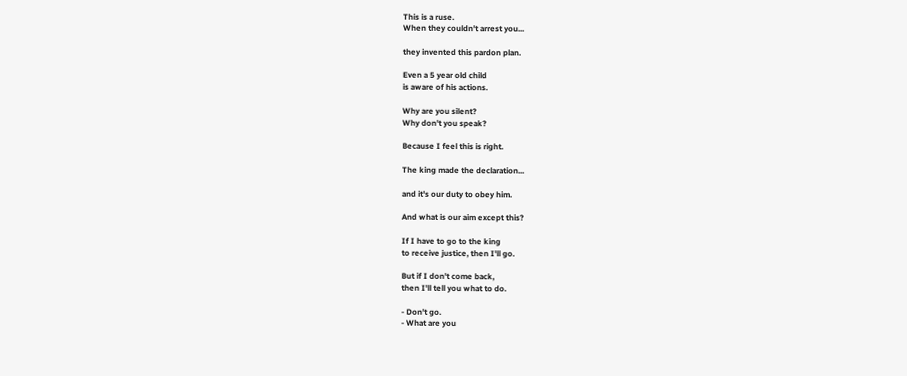This is a ruse.
When they couldn't arrest you...

they invented this pardon plan.

Even a 5 year old child
is aware of his actions.

Why are you silent?
Why don't you speak?

Because I feel this is right.

The king made the declaration...

and it's our duty to obey him.

And what is our aim except this?

If I have to go to the king
to receive justice, then I'll go.

But if I don't come back,
then I'll tell you what to do.

- Don't go.
- What are you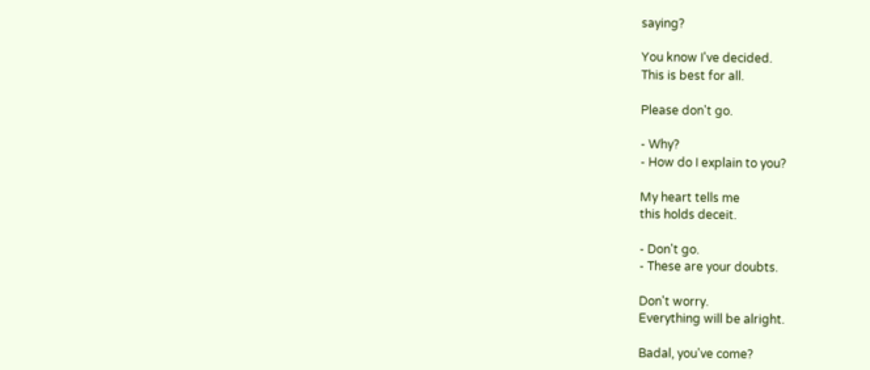saying?

You know I've decided.
This is best for all.

Please don't go.

- Why?
- How do I explain to you?

My heart tells me
this holds deceit.

- Don't go.
- These are your doubts.

Don't worry.
Everything will be alright.

Badal, you've come?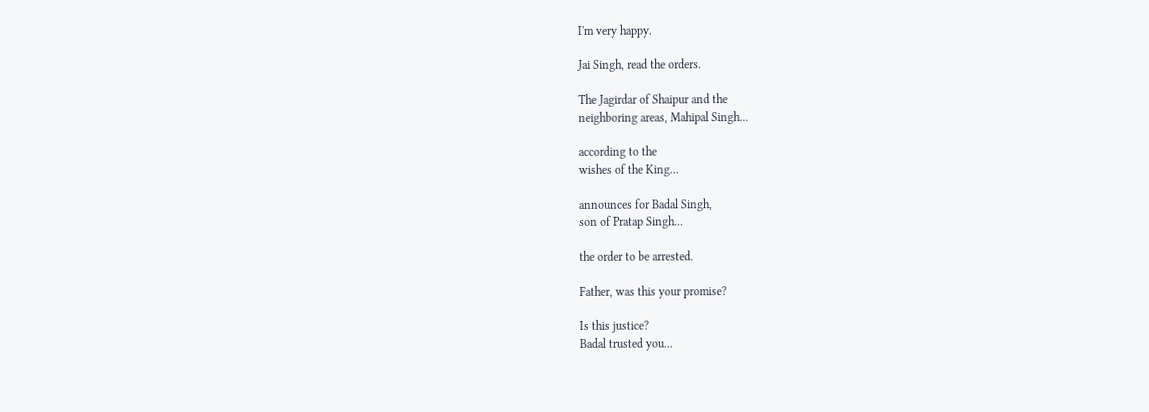I'm very happy.

Jai Singh, read the orders.

The Jagirdar of Shaipur and the
neighboring areas, Mahipal Singh...

according to the
wishes of the King...

announces for Badal Singh,
son of Pratap Singh...

the order to be arrested.

Father, was this your promise?

Is this justice?
Badal trusted you...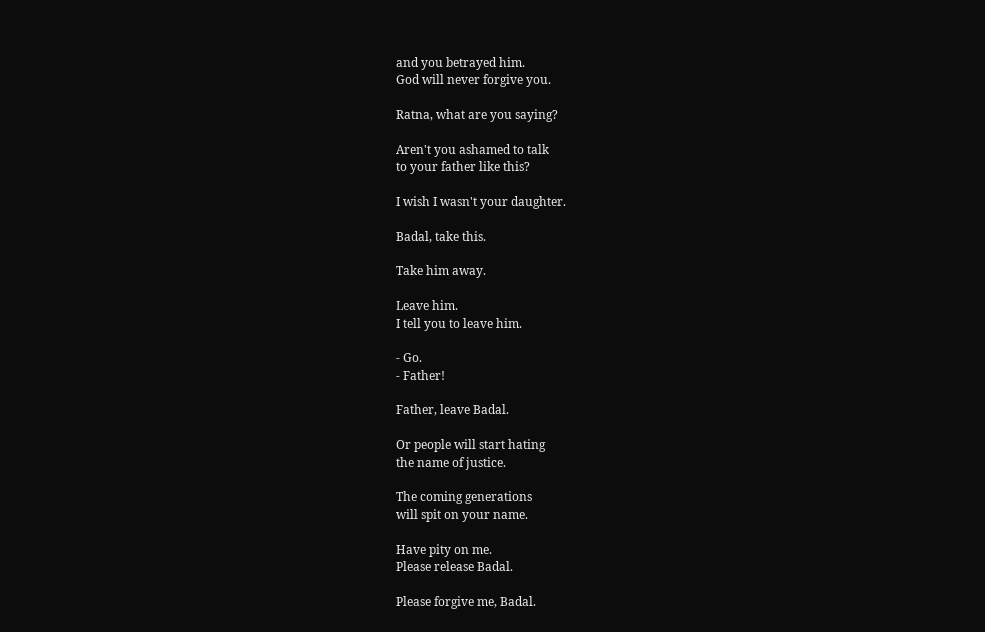and you betrayed him.
God will never forgive you.

Ratna, what are you saying?

Aren't you ashamed to talk
to your father like this?

I wish I wasn't your daughter.

Badal, take this.

Take him away.

Leave him.
I tell you to leave him.

- Go.
- Father!

Father, leave Badal.

Or people will start hating
the name of justice.

The coming generations
will spit on your name.

Have pity on me.
Please release Badal.

Please forgive me, Badal.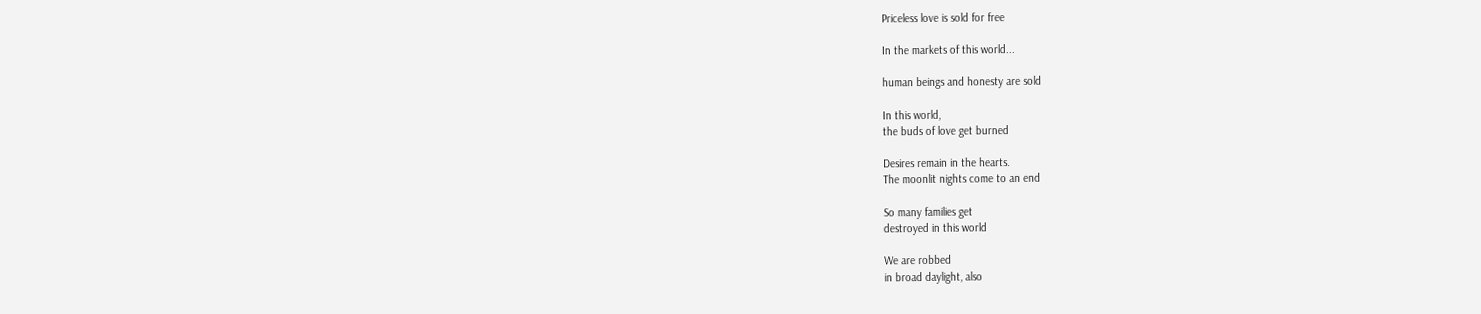Priceless love is sold for free

In the markets of this world...

human beings and honesty are sold

In this world,
the buds of love get burned

Desires remain in the hearts.
The moonlit nights come to an end

So many families get
destroyed in this world

We are robbed
in broad daylight, also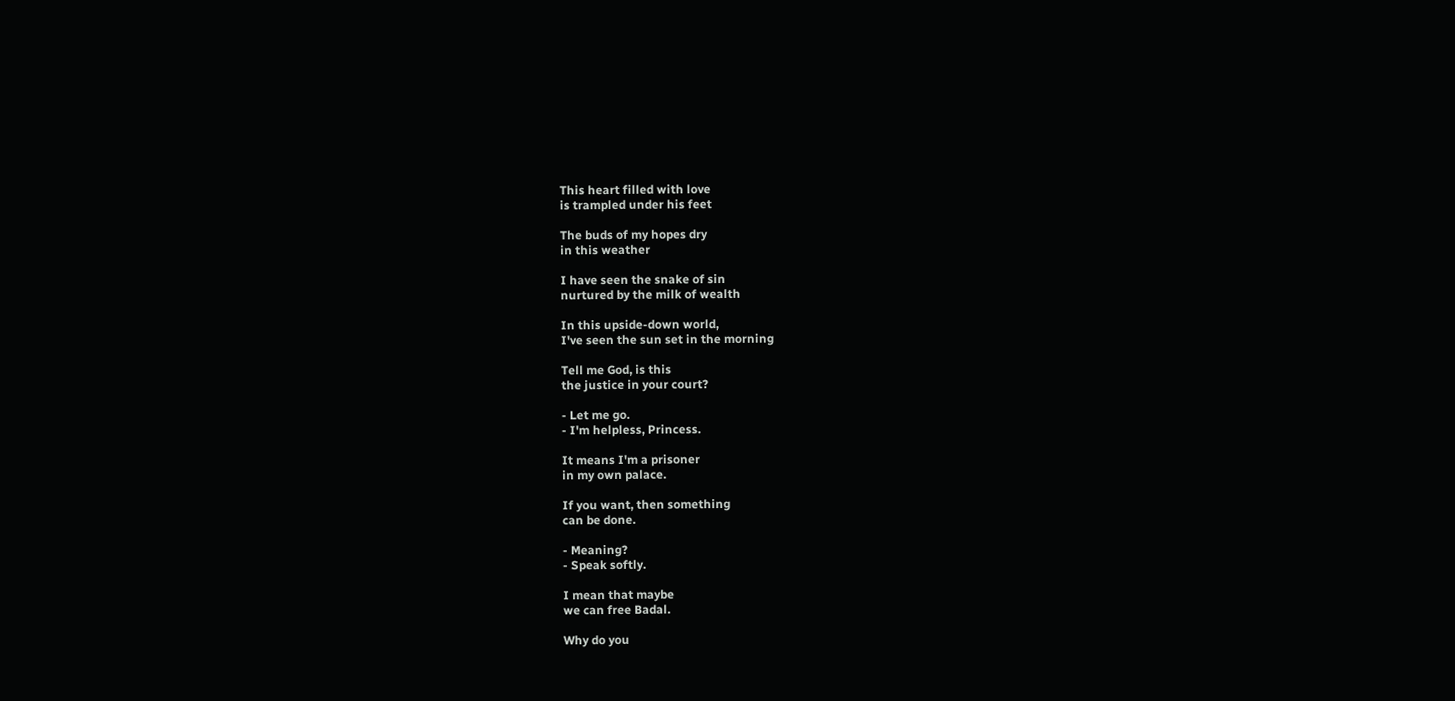This heart filled with love
is trampled under his feet

The buds of my hopes dry
in this weather

I have seen the snake of sin
nurtured by the milk of wealth

In this upside-down world,
I've seen the sun set in the morning

Tell me God, is this
the justice in your court?

- Let me go.
- I'm helpless, Princess.

It means I'm a prisoner
in my own palace.

If you want, then something
can be done.

- Meaning?
- Speak softly.

I mean that maybe
we can free Badal.

Why do you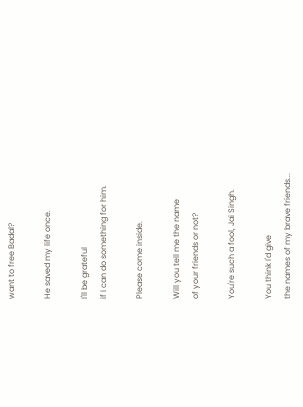want to free Badal?

He saved my life once.

I'll be grateful
if I can do something for him.

Please come inside.

Will you tell me the name
of your friends or not?

You're such a fool, Jai Singh.

You think I'd give
the names of my brave friends...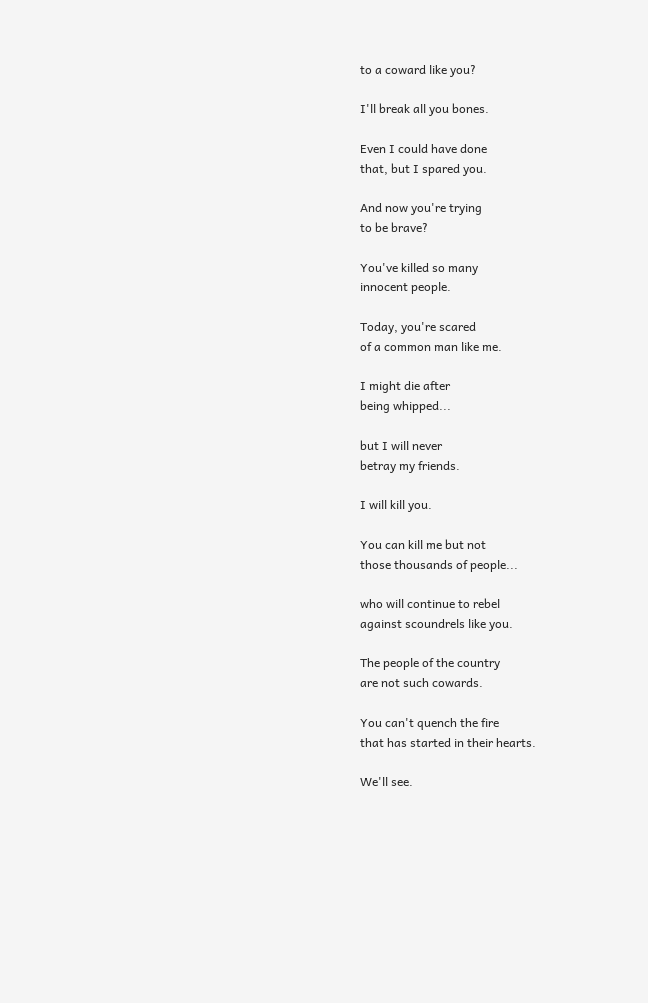to a coward like you?

I'll break all you bones.

Even I could have done
that, but I spared you.

And now you're trying
to be brave?

You've killed so many
innocent people.

Today, you're scared
of a common man like me.

I might die after
being whipped...

but I will never
betray my friends.

I will kill you.

You can kill me but not
those thousands of people...

who will continue to rebel
against scoundrels like you.

The people of the country
are not such cowards.

You can't quench the fire
that has started in their hearts.

We'll see.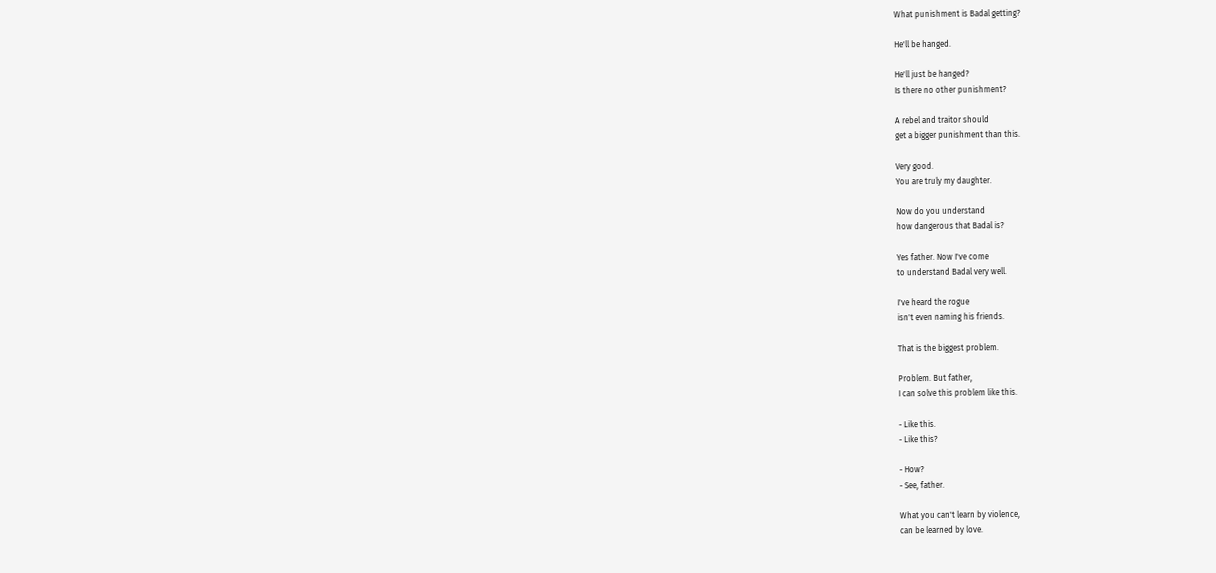What punishment is Badal getting?

He'll be hanged.

He'll just be hanged?
Is there no other punishment?

A rebel and traitor should
get a bigger punishment than this.

Very good.
You are truly my daughter.

Now do you understand
how dangerous that Badal is?

Yes father. Now I've come
to understand Badal very well.

I've heard the rogue
isn't even naming his friends.

That is the biggest problem.

Problem. But father,
I can solve this problem like this.

- Like this.
- Like this?

- How?
- See, father.

What you can't learn by violence,
can be learned by love.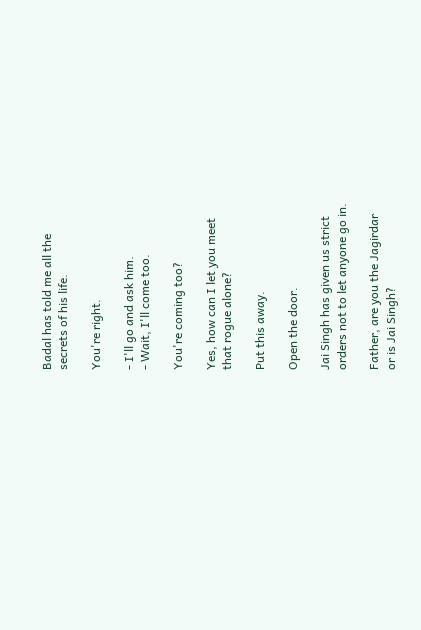Badal has told me all the
secrets of his life.

You're right.

- I'll go and ask him.
- Wait, I'll come too.

You're coming too?

Yes, how can I let you meet
that rogue alone?

Put this away.

Open the door.

Jai Singh has given us strict
orders not to let anyone go in.

Father, are you the Jagirdar
or is Jai Singh?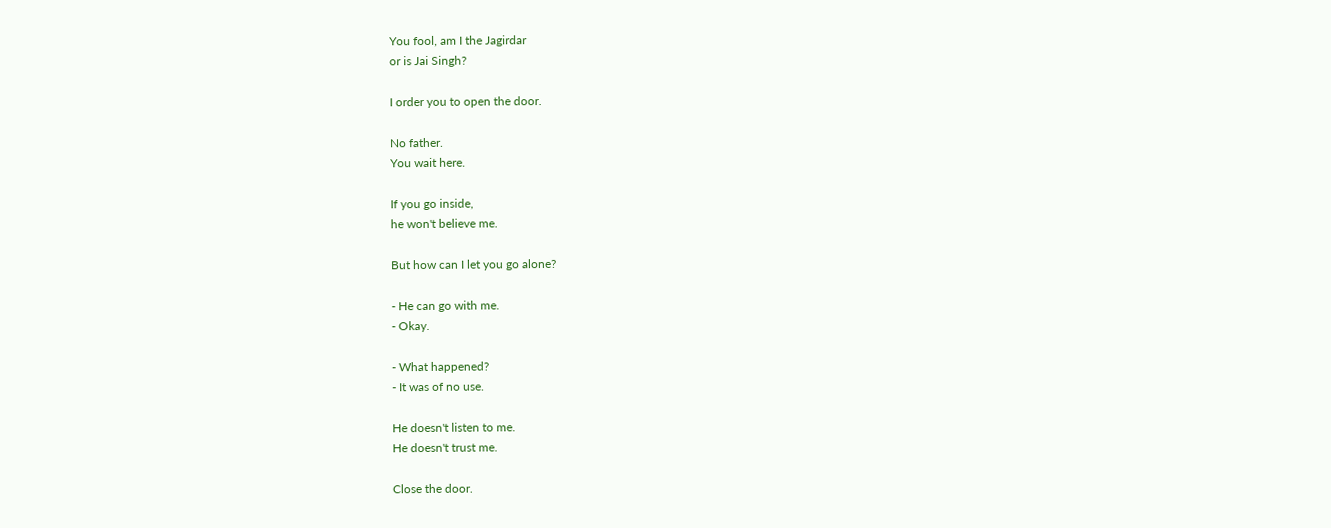You fool, am I the Jagirdar
or is Jai Singh?

I order you to open the door.

No father.
You wait here.

If you go inside,
he won't believe me.

But how can I let you go alone?

- He can go with me.
- Okay.

- What happened?
- It was of no use.

He doesn't listen to me.
He doesn't trust me.

Close the door.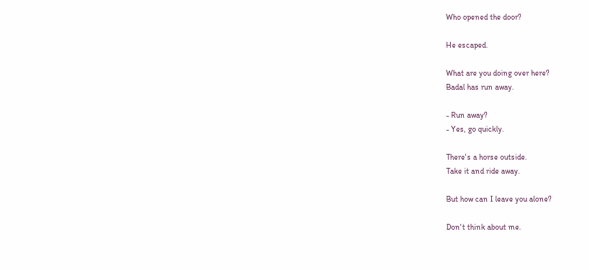Who opened the door?

He escaped.

What are you doing over here?
Badal has run away.

- Run away?
- Yes, go quickly.

There's a horse outside.
Take it and ride away.

But how can I leave you alone?

Don't think about me.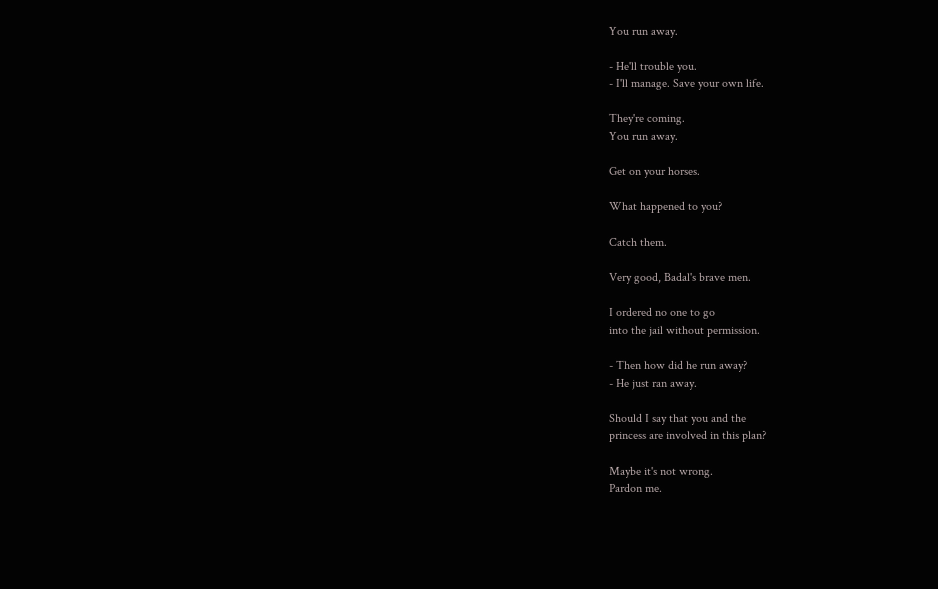You run away.

- He'll trouble you.
- I'll manage. Save your own life.

They're coming.
You run away.

Get on your horses.

What happened to you?

Catch them.

Very good, Badal's brave men.

I ordered no one to go
into the jail without permission.

- Then how did he run away?
- He just ran away.

Should I say that you and the
princess are involved in this plan?

Maybe it's not wrong.
Pardon me.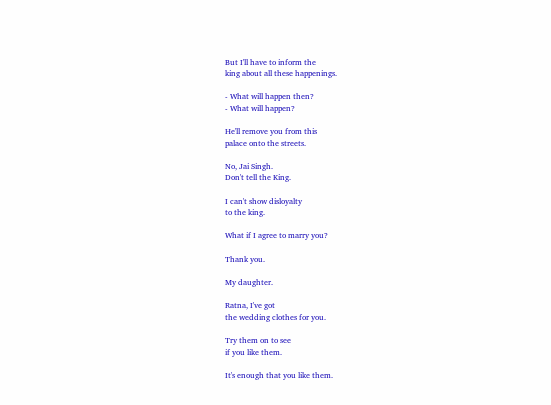But I'll have to inform the
king about all these happenings.

- What will happen then?
- What will happen?

He'll remove you from this
palace onto the streets.

No, Jai Singh.
Don't tell the King.

I can't show disloyalty
to the king.

What if I agree to marry you?

Thank you.

My daughter.

Ratna, I've got
the wedding clothes for you.

Try them on to see
if you like them.

It's enough that you like them.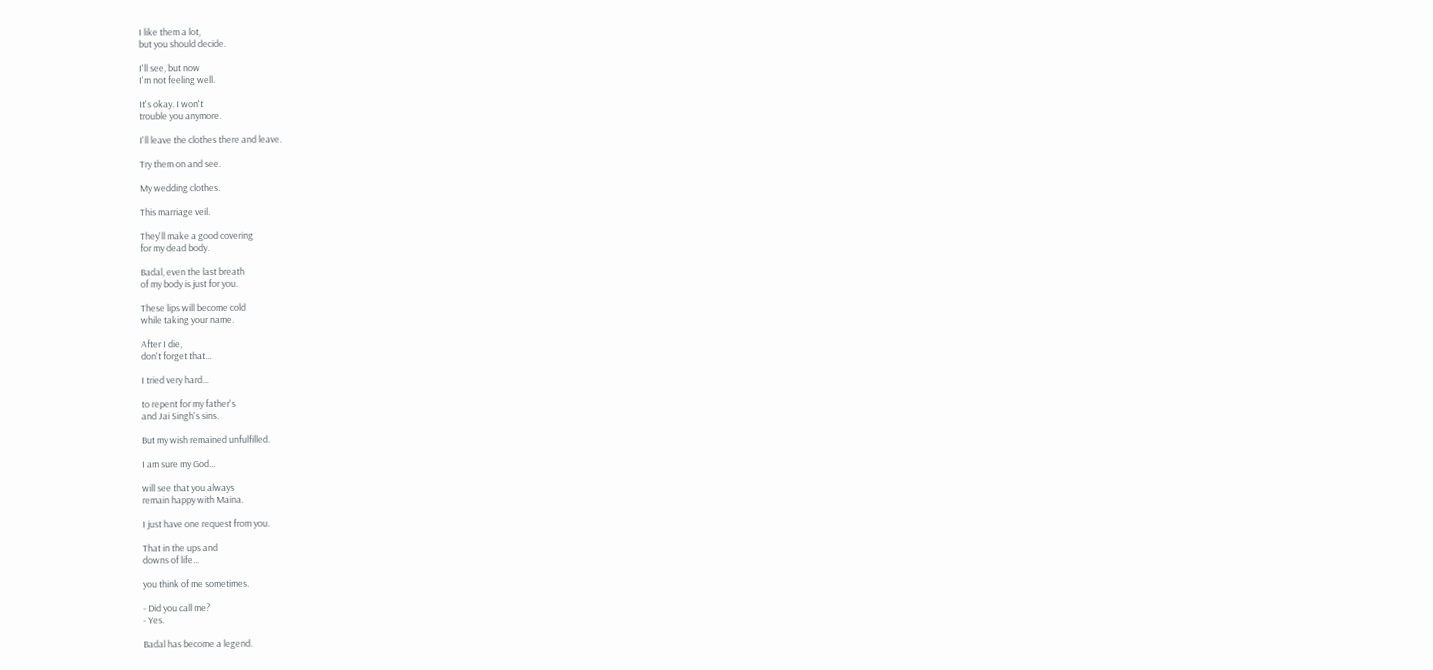I like them a lot,
but you should decide.

I'll see, but now
I'm not feeling well.

It's okay. I won't
trouble you anymore.

I'll leave the clothes there and leave.

Try them on and see.

My wedding clothes.

This marriage veil.

They'll make a good covering
for my dead body.

Badal, even the last breath
of my body is just for you.

These lips will become cold
while taking your name.

After I die,
don't forget that...

I tried very hard...

to repent for my father's
and Jai Singh's sins.

But my wish remained unfulfilled.

I am sure my God...

will see that you always
remain happy with Maina.

I just have one request from you.

That in the ups and
downs of life...

you think of me sometimes.

- Did you call me?
- Yes.

Badal has become a legend.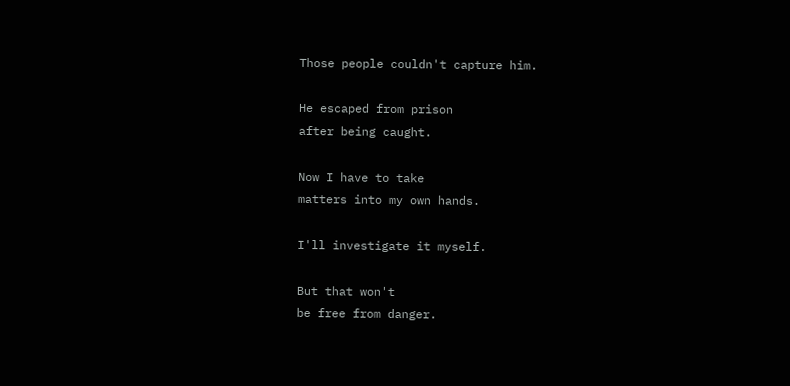Those people couldn't capture him.

He escaped from prison
after being caught.

Now I have to take
matters into my own hands.

I'll investigate it myself.

But that won't
be free from danger.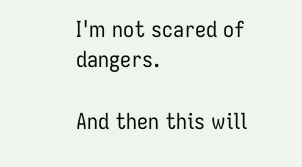I'm not scared of dangers.

And then this will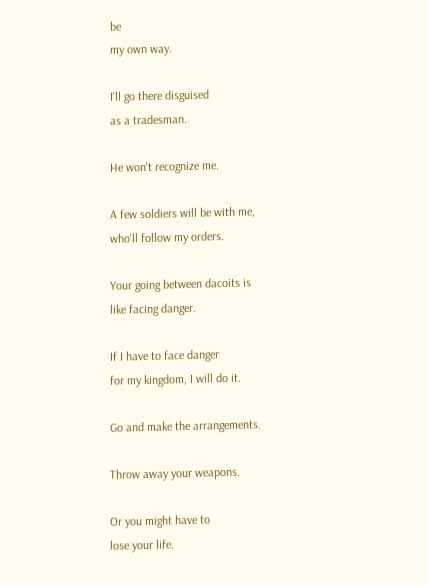be
my own way.

I'll go there disguised
as a tradesman.

He won't recognize me.

A few soldiers will be with me,
who'll follow my orders.

Your going between dacoits is
like facing danger.

If I have to face danger
for my kingdom, I will do it.

Go and make the arrangements.

Throw away your weapons.

Or you might have to
lose your life.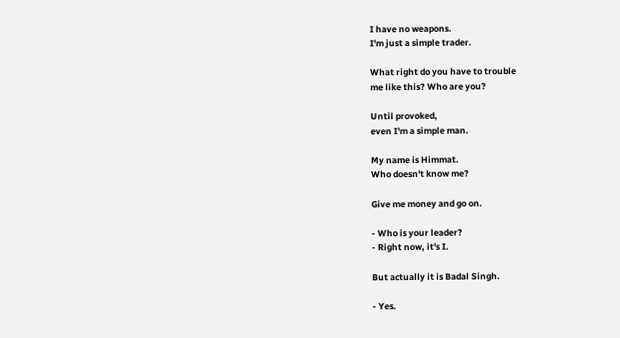I have no weapons.
I'm just a simple trader.

What right do you have to trouble
me like this? Who are you?

Until provoked,
even I'm a simple man.

My name is Himmat.
Who doesn't know me?

Give me money and go on.

- Who is your leader?
- Right now, it's I.

But actually it is Badal Singh.

- Yes.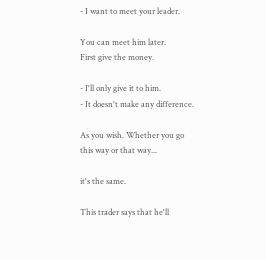- I want to meet your leader.

You can meet him later.
First give the money.

- I'll only give it to him.
- It doesn't make any difference.

As you wish. Whether you go
this way or that way...

it's the same.

This trader says that he'll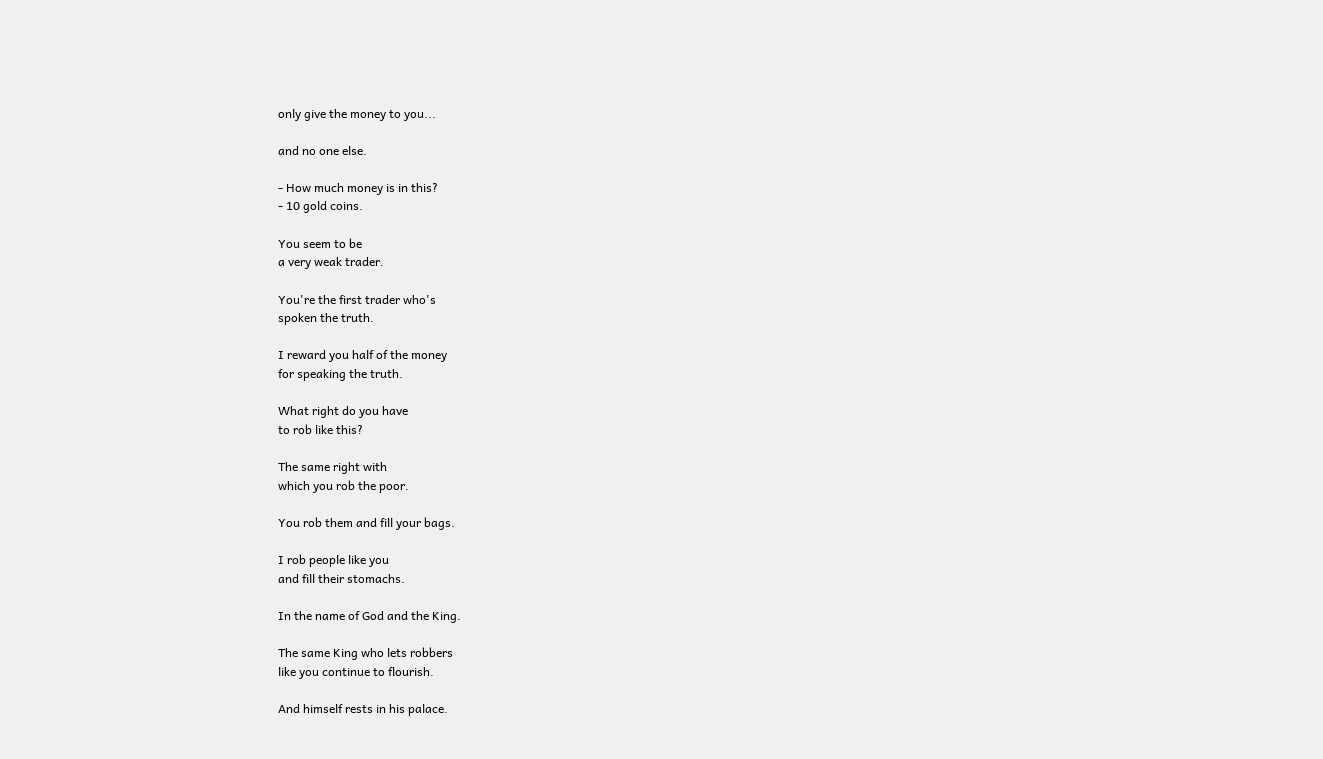only give the money to you...

and no one else.

- How much money is in this?
- 10 gold coins.

You seem to be
a very weak trader.

You're the first trader who's
spoken the truth.

I reward you half of the money
for speaking the truth.

What right do you have
to rob like this?

The same right with
which you rob the poor.

You rob them and fill your bags.

I rob people like you
and fill their stomachs.

In the name of God and the King.

The same King who lets robbers
like you continue to flourish.

And himself rests in his palace.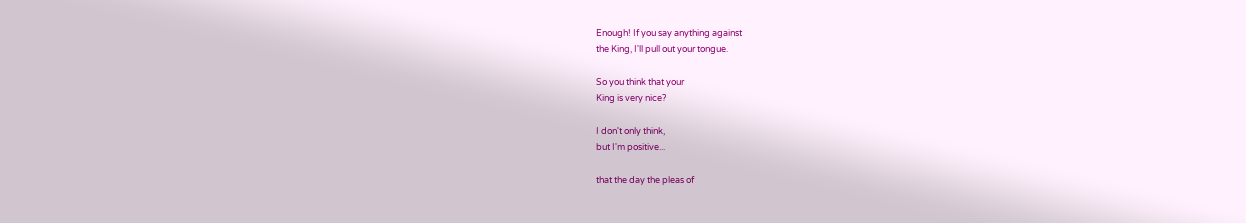Enough! If you say anything against
the King, I'll pull out your tongue.

So you think that your
King is very nice?

I don't only think,
but I'm positive...

that the day the pleas of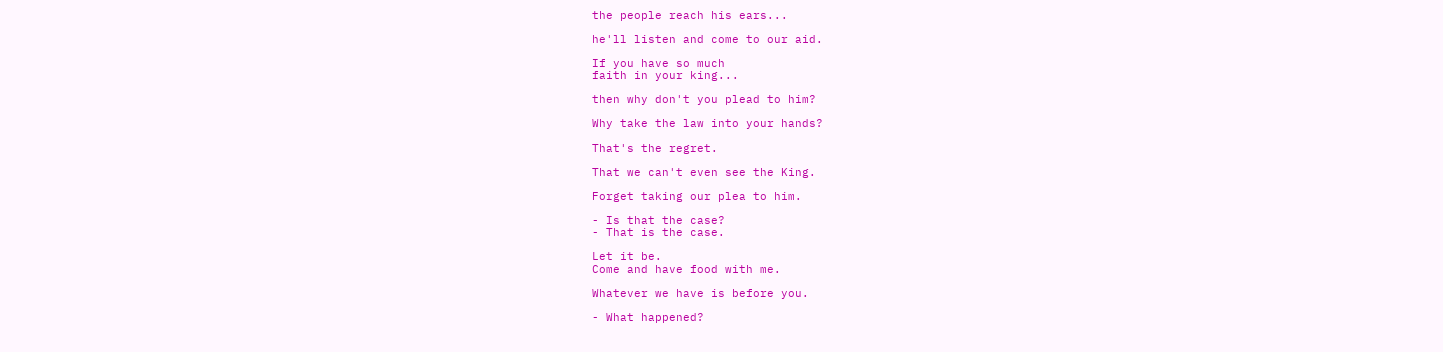the people reach his ears...

he'll listen and come to our aid.

If you have so much
faith in your king...

then why don't you plead to him?

Why take the law into your hands?

That's the regret.

That we can't even see the King.

Forget taking our plea to him.

- Is that the case?
- That is the case.

Let it be.
Come and have food with me.

Whatever we have is before you.

- What happened?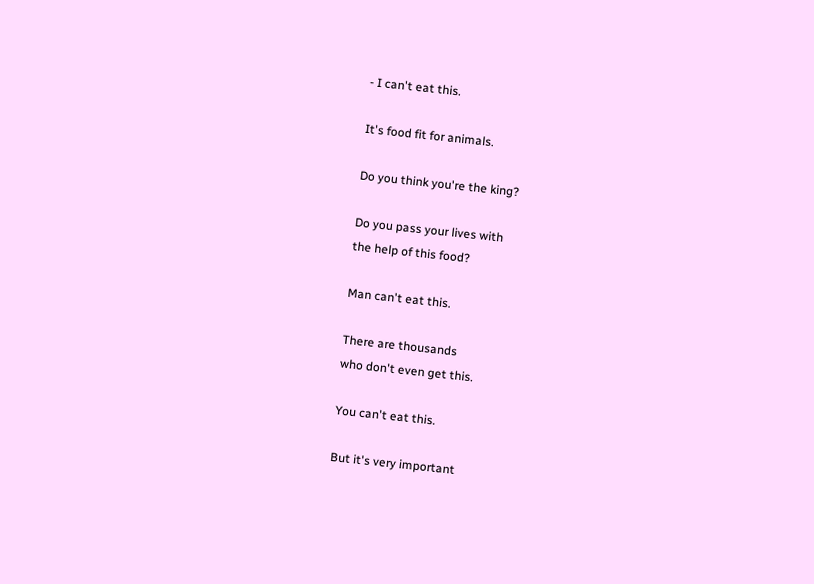- I can't eat this.

It's food fit for animals.

Do you think you're the king?

Do you pass your lives with
the help of this food?

Man can't eat this.

There are thousands
who don't even get this.

You can't eat this.

But it's very important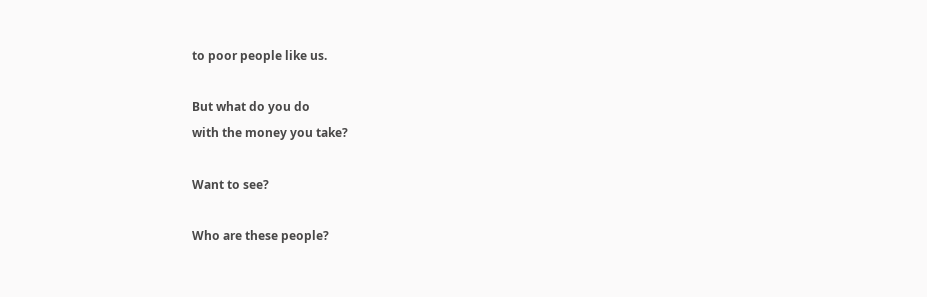to poor people like us.

But what do you do
with the money you take?

Want to see?

Who are these people?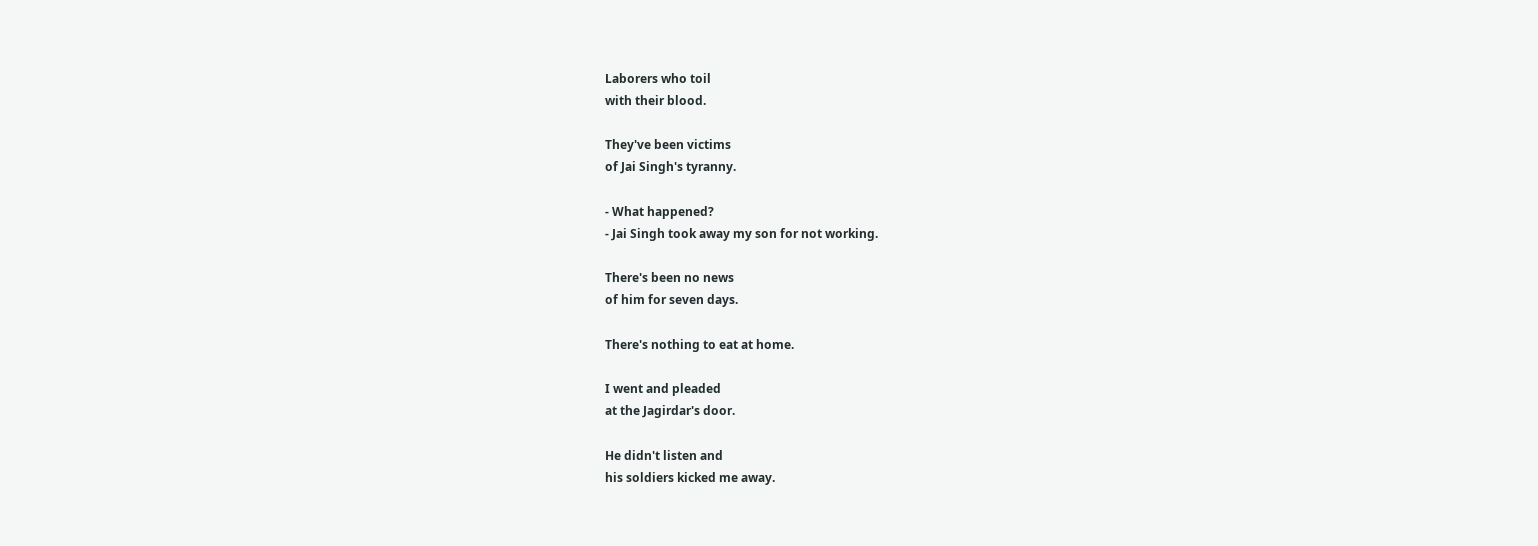Laborers who toil
with their blood.

They've been victims
of Jai Singh's tyranny.

- What happened?
- Jai Singh took away my son for not working.

There's been no news
of him for seven days.

There's nothing to eat at home.

I went and pleaded
at the Jagirdar's door.

He didn't listen and
his soldiers kicked me away.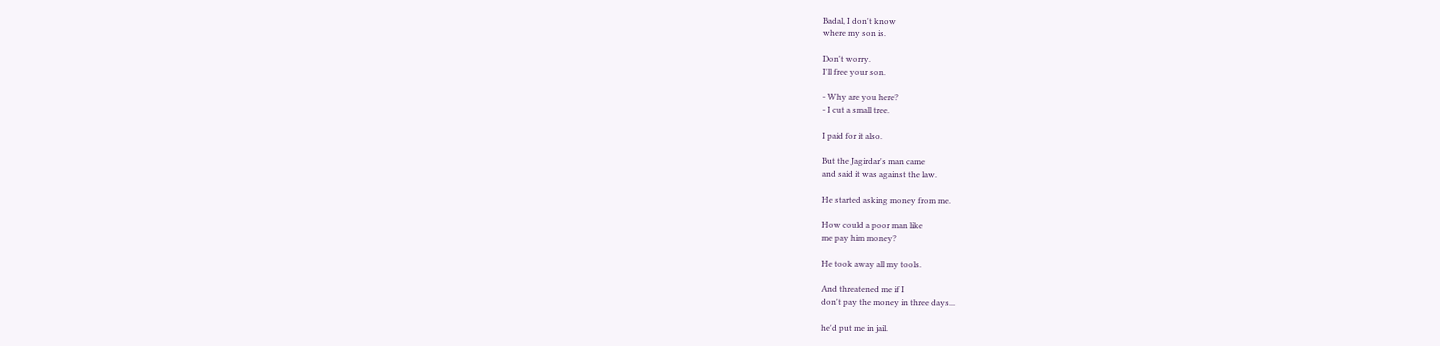Badal, I don't know
where my son is.

Don't worry.
I'll free your son.

- Why are you here?
- I cut a small tree.

I paid for it also.

But the Jagirdar's man came
and said it was against the law.

He started asking money from me.

How could a poor man like
me pay him money?

He took away all my tools.

And threatened me if I
don't pay the money in three days...

he'd put me in jail.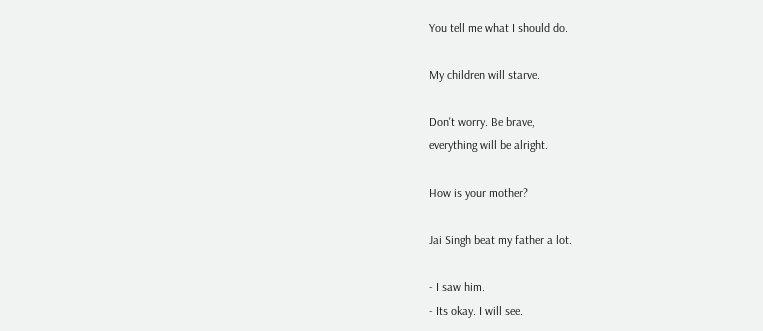You tell me what I should do.

My children will starve.

Don't worry. Be brave,
everything will be alright.

How is your mother?

Jai Singh beat my father a lot.

- I saw him.
- Its okay. I will see.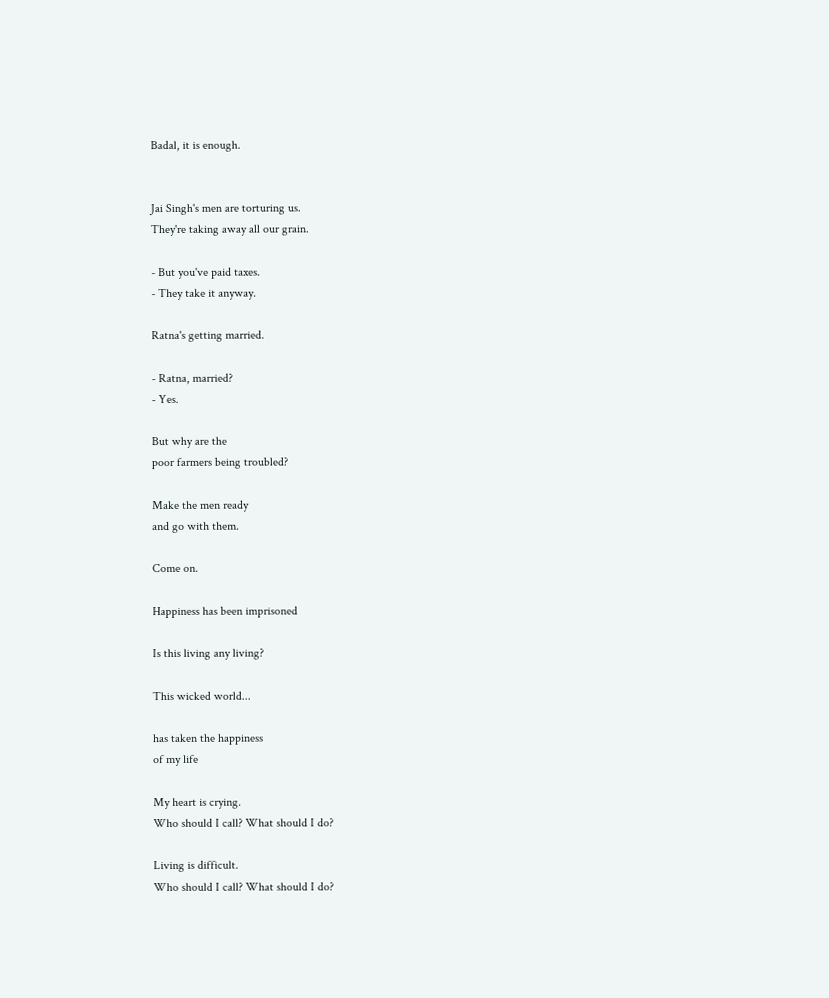Badal, it is enough.


Jai Singh's men are torturing us.
They're taking away all our grain.

- But you've paid taxes.
- They take it anyway.

Ratna's getting married.

- Ratna, married?
- Yes.

But why are the
poor farmers being troubled?

Make the men ready
and go with them.

Come on.

Happiness has been imprisoned

Is this living any living?

This wicked world...

has taken the happiness
of my life

My heart is crying.
Who should I call? What should I do?

Living is difficult.
Who should I call? What should I do?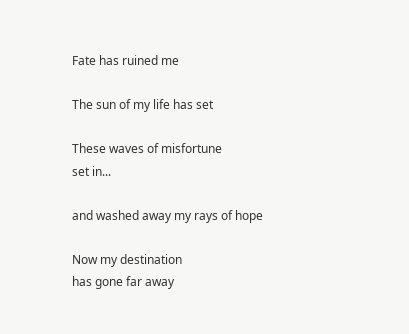Fate has ruined me

The sun of my life has set

These waves of misfortune
set in...

and washed away my rays of hope

Now my destination
has gone far away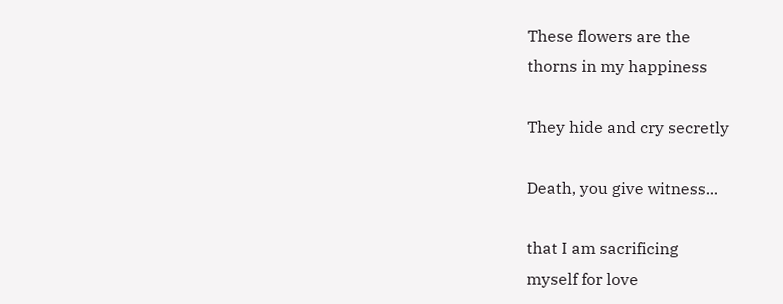These flowers are the
thorns in my happiness

They hide and cry secretly

Death, you give witness...

that I am sacrificing
myself for love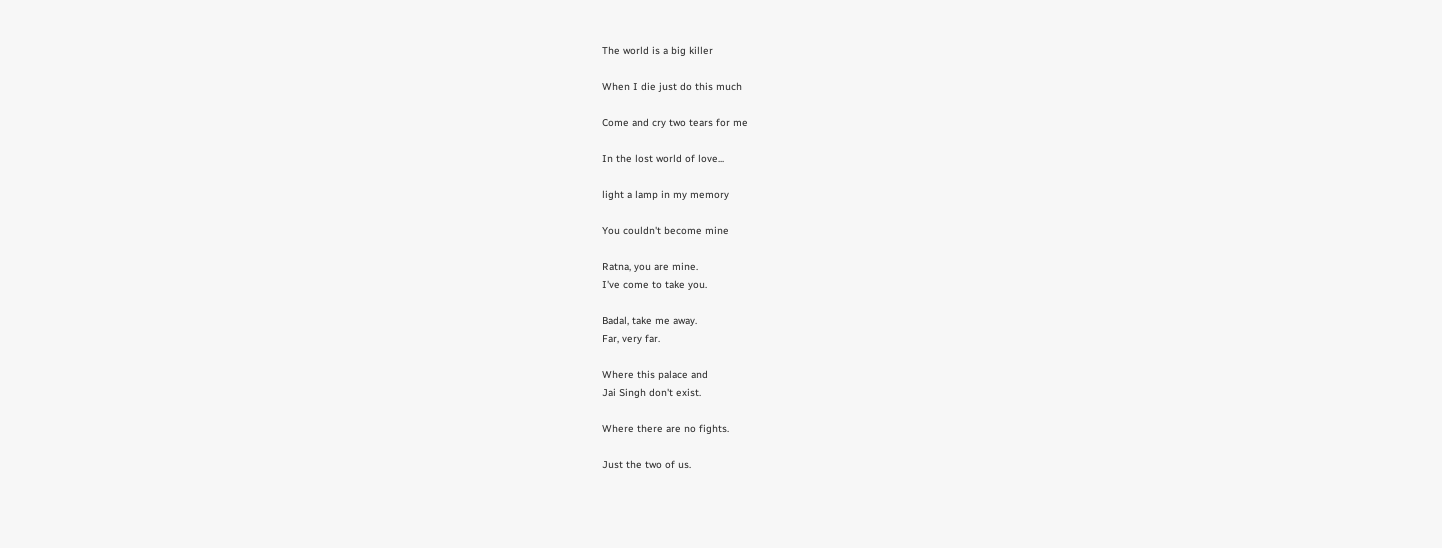The world is a big killer

When I die just do this much

Come and cry two tears for me

In the lost world of love...

light a lamp in my memory

You couldn't become mine

Ratna, you are mine.
I've come to take you.

Badal, take me away.
Far, very far.

Where this palace and
Jai Singh don't exist.

Where there are no fights.

Just the two of us.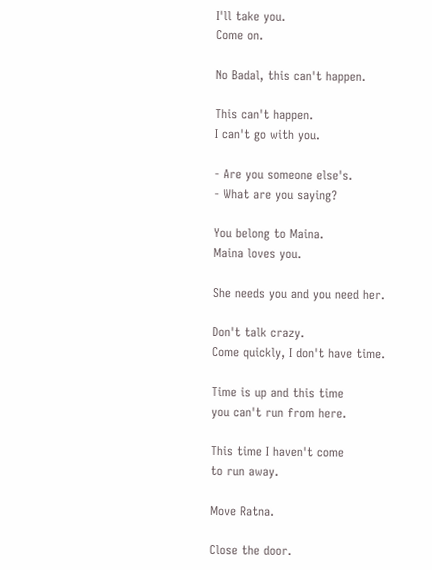I'll take you.
Come on.

No Badal, this can't happen.

This can't happen.
I can't go with you.

- Are you someone else's.
- What are you saying?

You belong to Maina.
Maina loves you.

She needs you and you need her.

Don't talk crazy.
Come quickly, I don't have time.

Time is up and this time
you can't run from here.

This time I haven't come
to run away.

Move Ratna.

Close the door.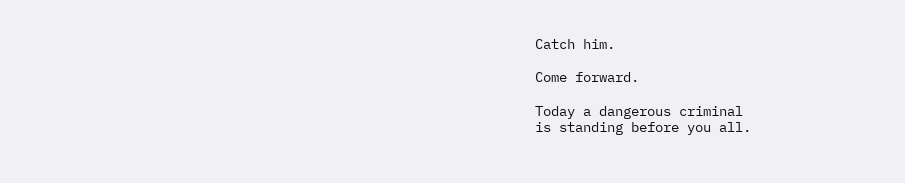Catch him.

Come forward.

Today a dangerous criminal
is standing before you all.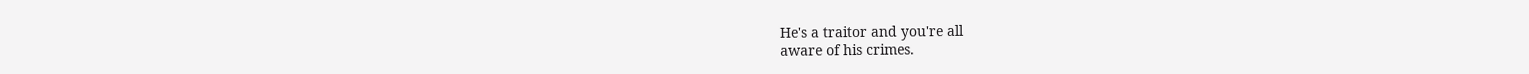He's a traitor and you're all
aware of his crimes.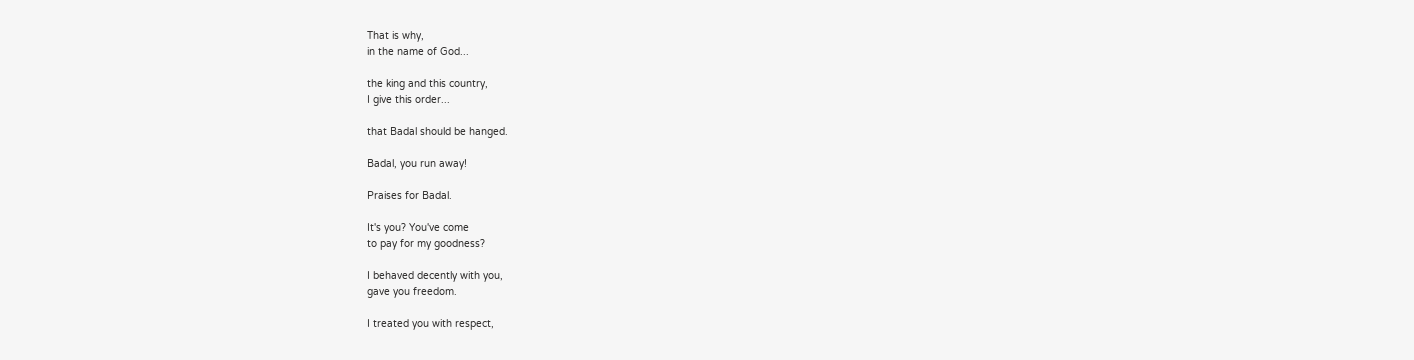That is why,
in the name of God...

the king and this country,
I give this order...

that Badal should be hanged.

Badal, you run away!

Praises for Badal.

It's you? You've come
to pay for my goodness?

I behaved decently with you,
gave you freedom.

I treated you with respect,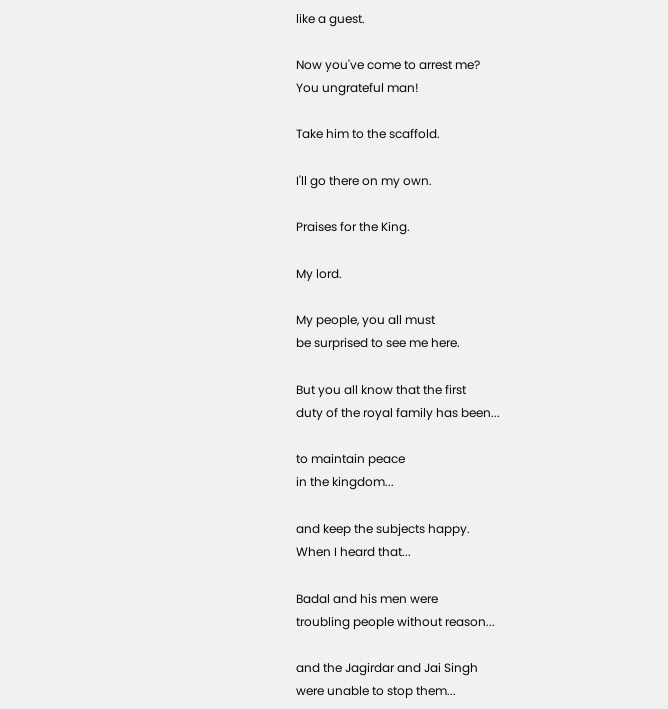like a guest.

Now you've come to arrest me?
You ungrateful man!

Take him to the scaffold.

I'll go there on my own.

Praises for the King.

My lord.

My people, you all must
be surprised to see me here.

But you all know that the first
duty of the royal family has been...

to maintain peace
in the kingdom...

and keep the subjects happy.
When I heard that...

Badal and his men were
troubling people without reason...

and the Jagirdar and Jai Singh
were unable to stop them...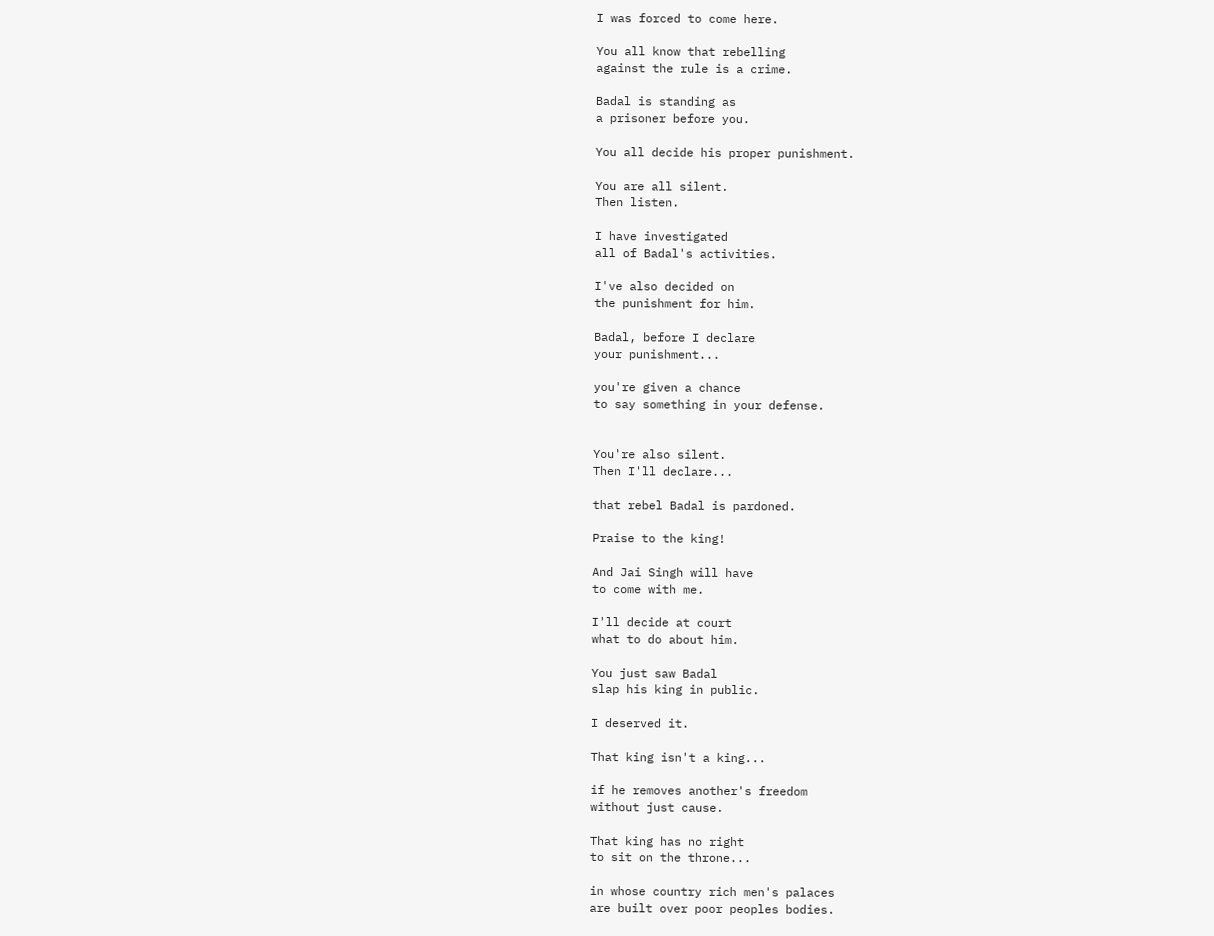I was forced to come here.

You all know that rebelling
against the rule is a crime.

Badal is standing as
a prisoner before you.

You all decide his proper punishment.

You are all silent.
Then listen.

I have investigated
all of Badal's activities.

I've also decided on
the punishment for him.

Badal, before I declare
your punishment...

you're given a chance
to say something in your defense.


You're also silent.
Then I'll declare...

that rebel Badal is pardoned.

Praise to the king!

And Jai Singh will have
to come with me.

I'll decide at court
what to do about him.

You just saw Badal
slap his king in public.

I deserved it.

That king isn't a king...

if he removes another's freedom
without just cause.

That king has no right
to sit on the throne...

in whose country rich men's palaces
are built over poor peoples bodies.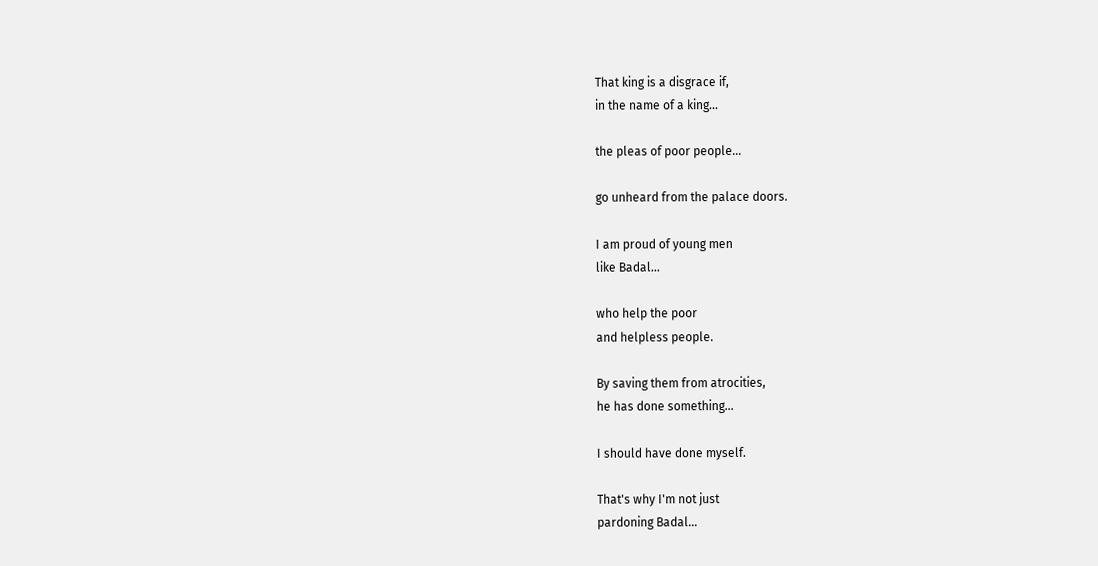That king is a disgrace if,
in the name of a king...

the pleas of poor people...

go unheard from the palace doors.

I am proud of young men
like Badal...

who help the poor
and helpless people.

By saving them from atrocities,
he has done something...

I should have done myself.

That's why I'm not just
pardoning Badal...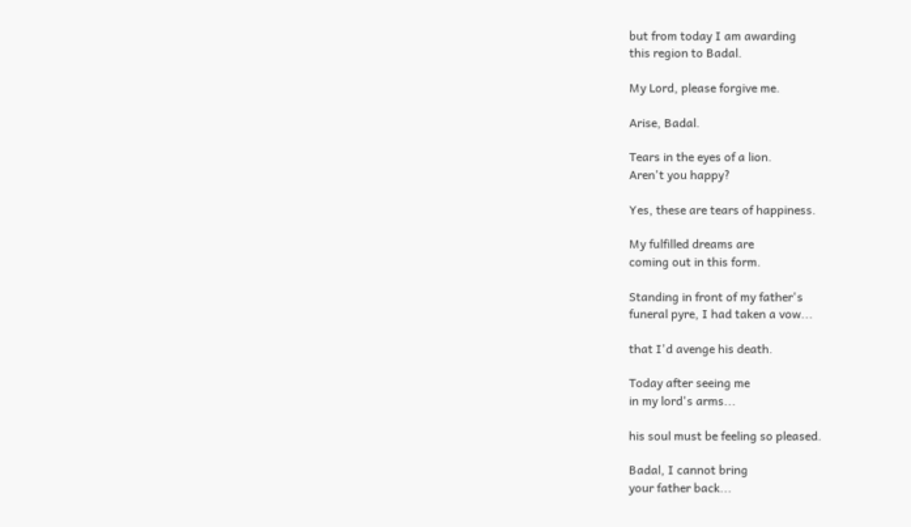but from today I am awarding
this region to Badal.

My Lord, please forgive me.

Arise, Badal.

Tears in the eyes of a lion.
Aren't you happy?

Yes, these are tears of happiness.

My fulfilled dreams are
coming out in this form.

Standing in front of my father's
funeral pyre, I had taken a vow...

that I'd avenge his death.

Today after seeing me
in my lord's arms...

his soul must be feeling so pleased.

Badal, I cannot bring
your father back...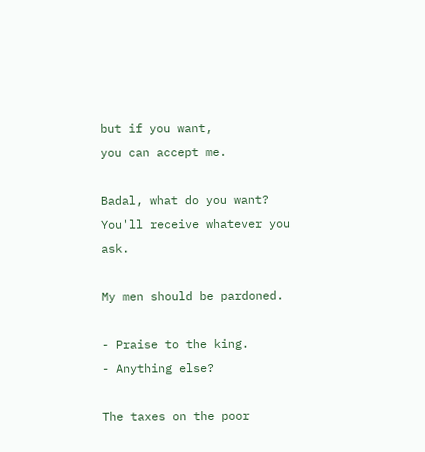but if you want,
you can accept me.

Badal, what do you want?
You'll receive whatever you ask.

My men should be pardoned.

- Praise to the king.
- Anything else?

The taxes on the poor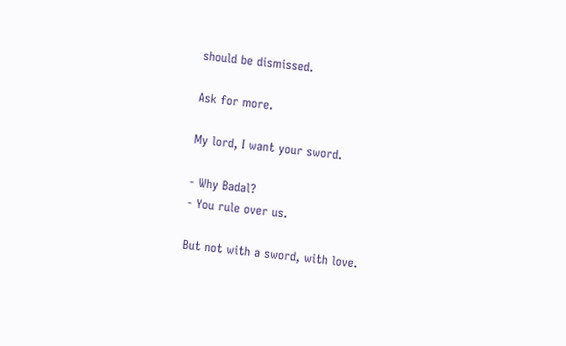should be dismissed.

Ask for more.

My lord, I want your sword.

- Why Badal?
- You rule over us.

But not with a sword, with love.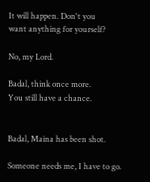It will happen. Don't you
want anything for yourself?

No, my Lord.

Badal, think once more.
You still have a chance.


Badal, Maina has been shot.

Someone needs me, I have to go.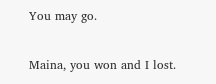You may go.

Maina, you won and I lost.